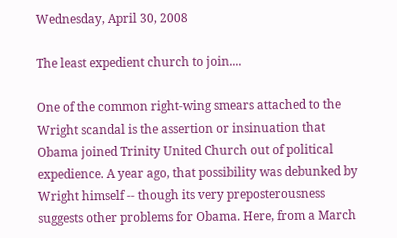Wednesday, April 30, 2008

The least expedient church to join....

One of the common right-wing smears attached to the Wright scandal is the assertion or insinuation that Obama joined Trinity United Church out of political expedience. A year ago, that possibility was debunked by Wright himself -- though its very preposterousness suggests other problems for Obama. Here, from a March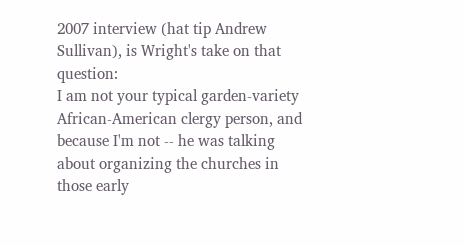2007 interview (hat tip Andrew Sullivan), is Wright's take on that question:
I am not your typical garden-variety African-American clergy person, and because I'm not -- he was talking about organizing the churches in those early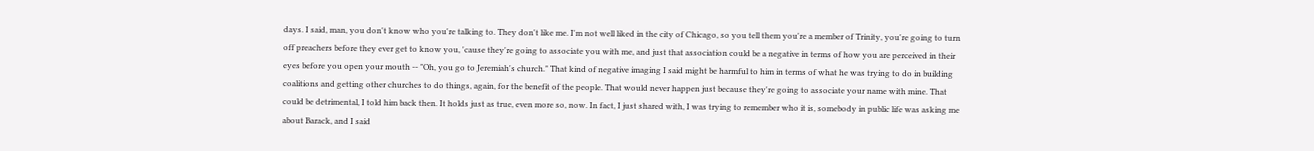days. I said, man, you don't know who you're talking to. They don't like me. I'm not well liked in the city of Chicago, so you tell them you're a member of Trinity, you're going to turn off preachers before they ever get to know you, 'cause they're going to associate you with me, and just that association could be a negative in terms of how you are perceived in their eyes before you open your mouth -- "Oh, you go to Jeremiah's church." That kind of negative imaging I said might be harmful to him in terms of what he was trying to do in building coalitions and getting other churches to do things, again, for the benefit of the people. That would never happen just because they're going to associate your name with mine. That could be detrimental, I told him back then. It holds just as true, even more so, now. In fact, I just shared with, I was trying to remember who it is, somebody in public life was asking me about Barack, and I said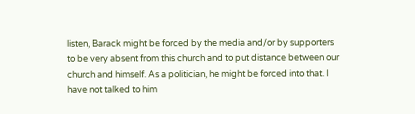listen, Barack might be forced by the media and/or by supporters to be very absent from this church and to put distance between our church and himself. As a politician, he might be forced into that. I have not talked to him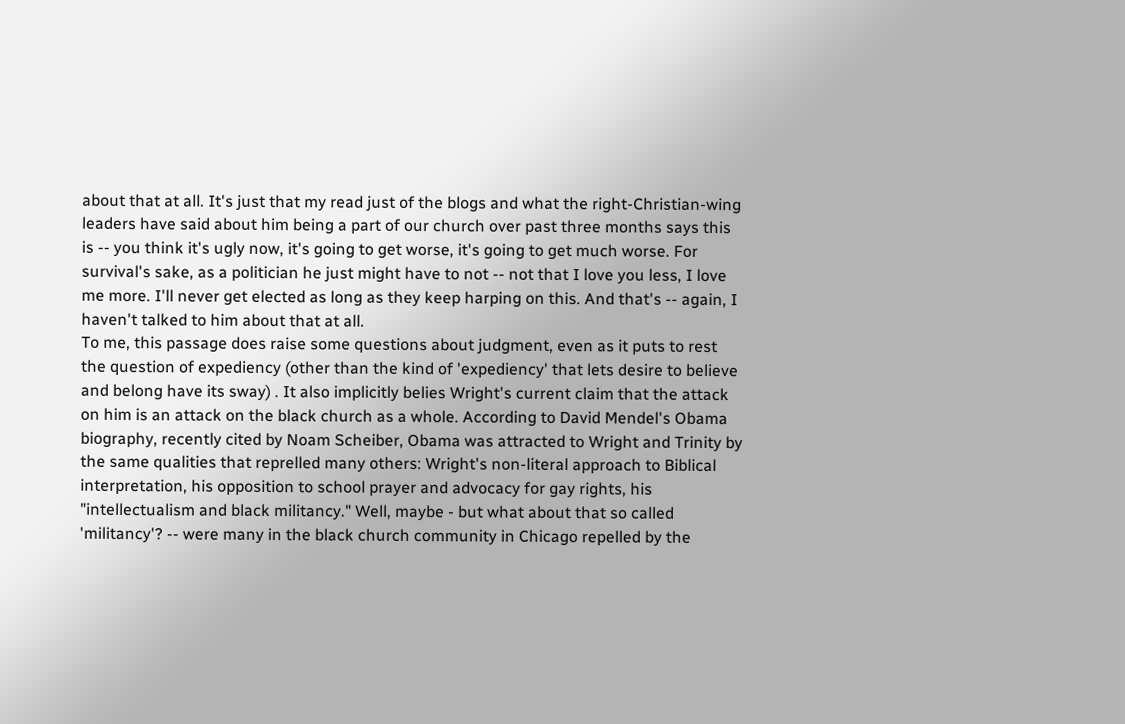about that at all. It's just that my read just of the blogs and what the right-Christian-wing leaders have said about him being a part of our church over past three months says this is -- you think it's ugly now, it's going to get worse, it's going to get much worse. For survival's sake, as a politician he just might have to not -- not that I love you less, I love me more. I'll never get elected as long as they keep harping on this. And that's -- again, I haven't talked to him about that at all.
To me, this passage does raise some questions about judgment, even as it puts to rest the question of expediency (other than the kind of 'expediency' that lets desire to believe and belong have its sway) . It also implicitly belies Wright's current claim that the attack on him is an attack on the black church as a whole. According to David Mendel's Obama biography, recently cited by Noam Scheiber, Obama was attracted to Wright and Trinity by the same qualities that reprelled many others: Wright's non-literal approach to Biblical interpretation, his opposition to school prayer and advocacy for gay rights, his "intellectualism and black militancy." Well, maybe - but what about that so called 'militancy'? -- were many in the black church community in Chicago repelled by the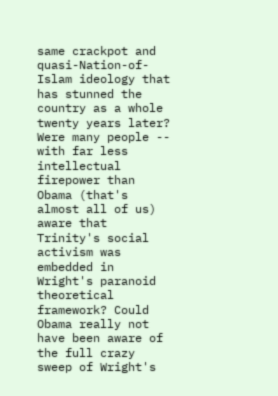same crackpot and quasi-Nation-of-Islam ideology that has stunned the country as a whole twenty years later? Were many people -- with far less intellectual firepower than Obama (that's almost all of us) aware that Trinity's social activism was embedded in Wright's paranoid theoretical framework? Could Obama really not have been aware of the full crazy sweep of Wright's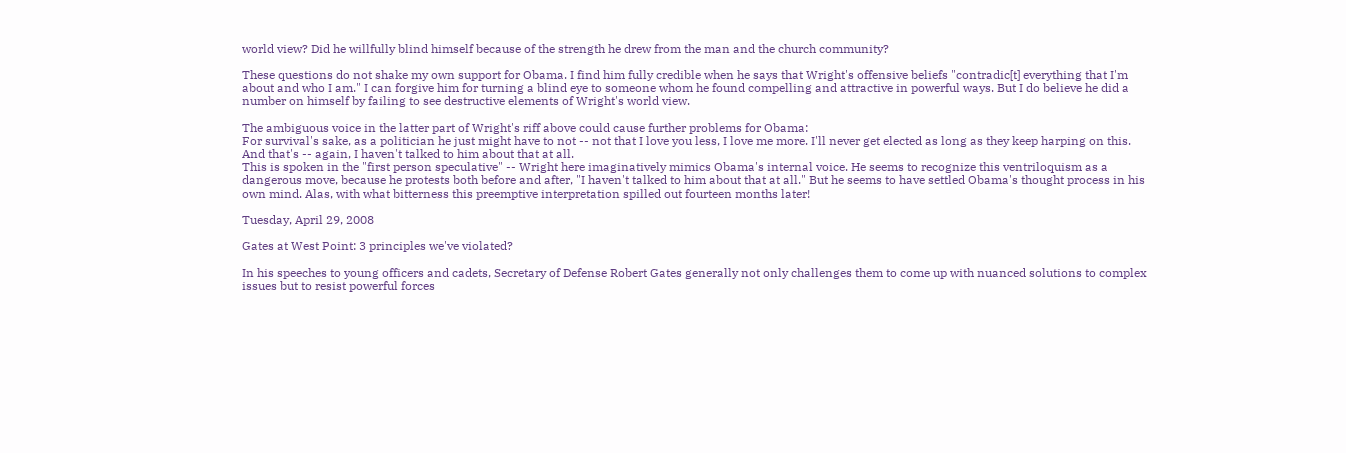world view? Did he willfully blind himself because of the strength he drew from the man and the church community?

These questions do not shake my own support for Obama. I find him fully credible when he says that Wright's offensive beliefs "contradic[t] everything that I'm about and who I am." I can forgive him for turning a blind eye to someone whom he found compelling and attractive in powerful ways. But I do believe he did a number on himself by failing to see destructive elements of Wright's world view.

The ambiguous voice in the latter part of Wright's riff above could cause further problems for Obama:
For survival's sake, as a politician he just might have to not -- not that I love you less, I love me more. I'll never get elected as long as they keep harping on this. And that's -- again, I haven't talked to him about that at all.
This is spoken in the "first person speculative" -- Wright here imaginatively mimics Obama's internal voice. He seems to recognize this ventriloquism as a dangerous move, because he protests both before and after, "I haven't talked to him about that at all." But he seems to have settled Obama's thought process in his own mind. Alas, with what bitterness this preemptive interpretation spilled out fourteen months later!

Tuesday, April 29, 2008

Gates at West Point: 3 principles we've violated?

In his speeches to young officers and cadets, Secretary of Defense Robert Gates generally not only challenges them to come up with nuanced solutions to complex issues but to resist powerful forces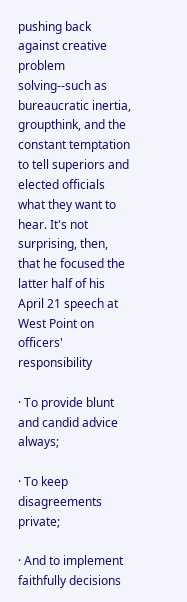pushing back against creative problem solving--such as bureaucratic inertia, groupthink, and the constant temptation to tell superiors and elected officials what they want to hear. It's not surprising, then, that he focused the latter half of his April 21 speech at West Point on officers' responsibility

· To provide blunt and candid advice always;

· To keep disagreements private;

· And to implement faithfully decisions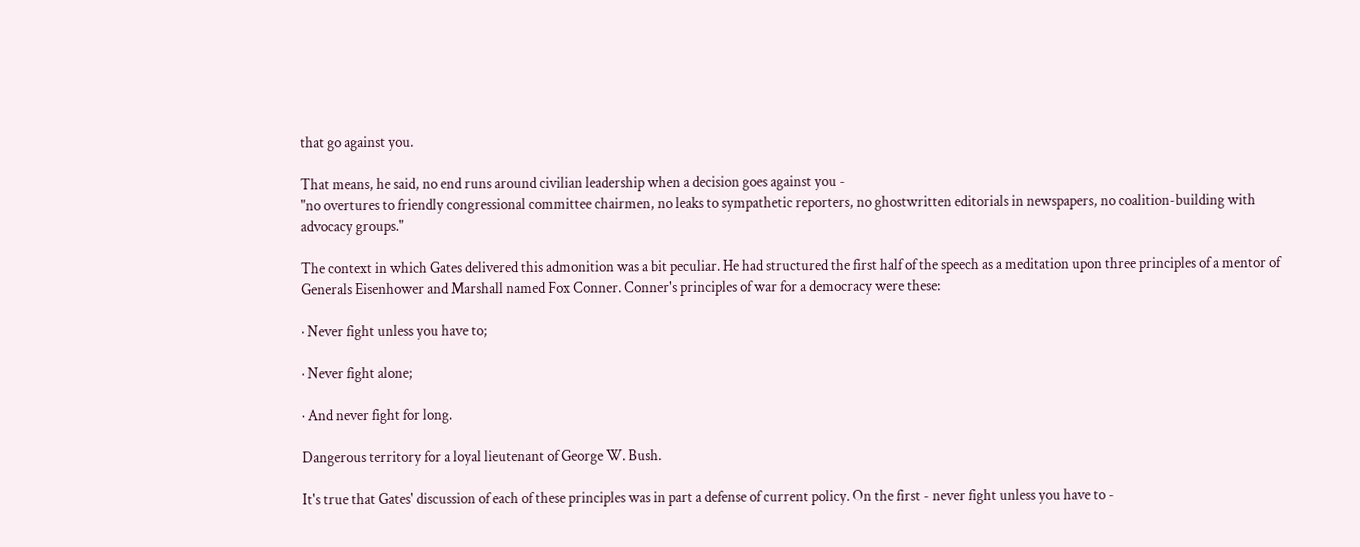that go against you.

That means, he said, no end runs around civilian leadership when a decision goes against you -
"no overtures to friendly congressional committee chairmen, no leaks to sympathetic reporters, no ghostwritten editorials in newspapers, no coalition-building with advocacy groups."

The context in which Gates delivered this admonition was a bit peculiar. He had structured the first half of the speech as a meditation upon three principles of a mentor of Generals Eisenhower and Marshall named Fox Conner. Conner's principles of war for a democracy were these:

· Never fight unless you have to;

· Never fight alone;

· And never fight for long.

Dangerous territory for a loyal lieutenant of George W. Bush.

It's true that Gates' discussion of each of these principles was in part a defense of current policy. On the first - never fight unless you have to -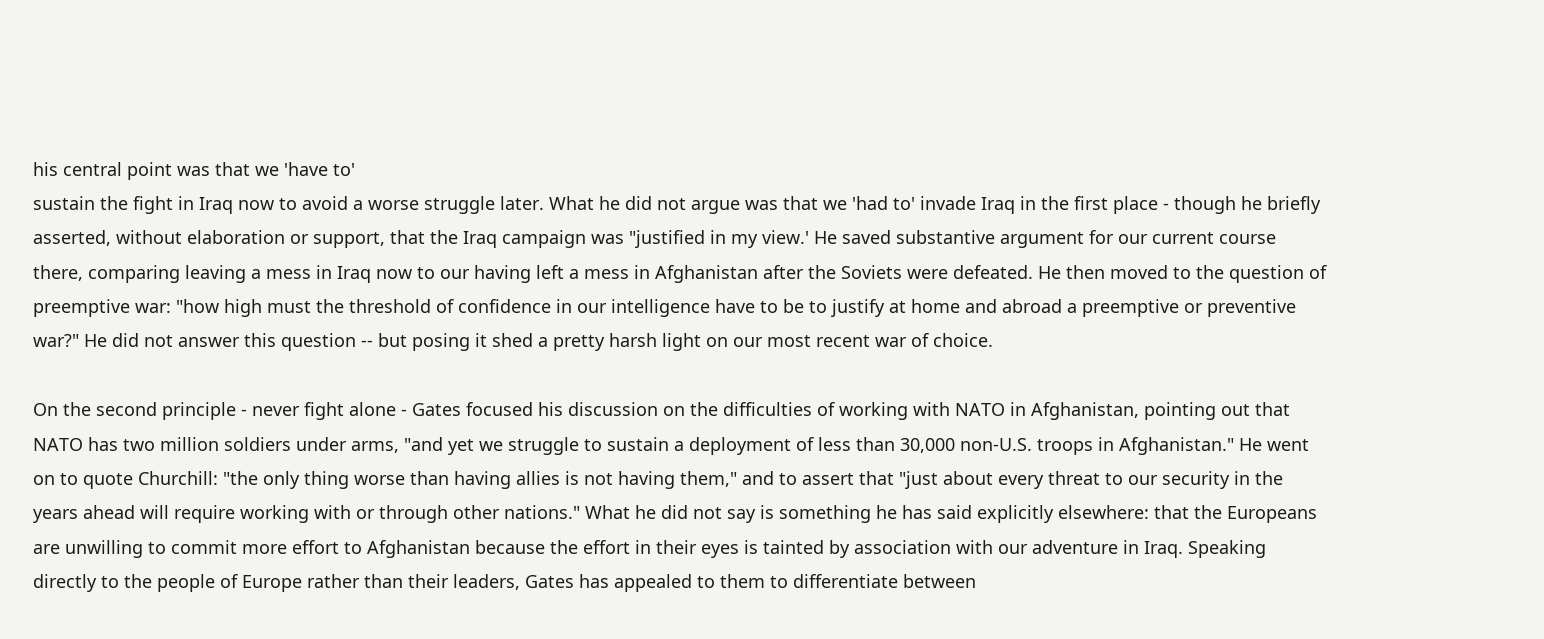his central point was that we 'have to'
sustain the fight in Iraq now to avoid a worse struggle later. What he did not argue was that we 'had to' invade Iraq in the first place - though he briefly asserted, without elaboration or support, that the Iraq campaign was "justified in my view.' He saved substantive argument for our current course there, comparing leaving a mess in Iraq now to our having left a mess in Afghanistan after the Soviets were defeated. He then moved to the question of preemptive war: "how high must the threshold of confidence in our intelligence have to be to justify at home and abroad a preemptive or preventive war?" He did not answer this question -- but posing it shed a pretty harsh light on our most recent war of choice.

On the second principle - never fight alone - Gates focused his discussion on the difficulties of working with NATO in Afghanistan, pointing out that NATO has two million soldiers under arms, "and yet we struggle to sustain a deployment of less than 30,000 non-U.S. troops in Afghanistan." He went on to quote Churchill: "the only thing worse than having allies is not having them," and to assert that "just about every threat to our security in the years ahead will require working with or through other nations." What he did not say is something he has said explicitly elsewhere: that the Europeans are unwilling to commit more effort to Afghanistan because the effort in their eyes is tainted by association with our adventure in Iraq. Speaking directly to the people of Europe rather than their leaders, Gates has appealed to them to differentiate between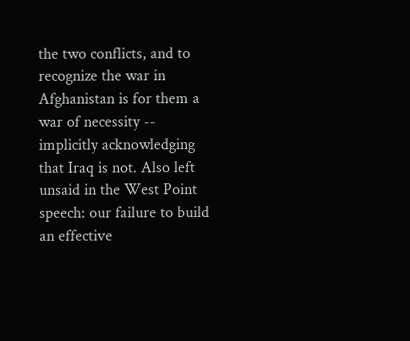the two conflicts, and to recognize the war in Afghanistan is for them a war of necessity -- implicitly acknowledging that Iraq is not. Also left unsaid in the West Point speech: our failure to build an effective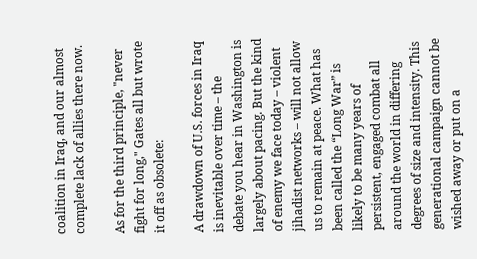coalition in Iraq, and our almost complete lack of allies there now.

As for the third principle, "never fight for long," Gates all but wrote it off as obsolete:

A drawdown of U.S. forces in Iraq is inevitable over time – the debate you hear in Washington is largely about pacing. But the kind of enemy we face today – violent jihadist networks – will not allow us to remain at peace. What has been called the “Long War” is likely to be many years of persistent, engaged combat all around the world in differing degrees of size and intensity. This generational campaign cannot be wished away or put on a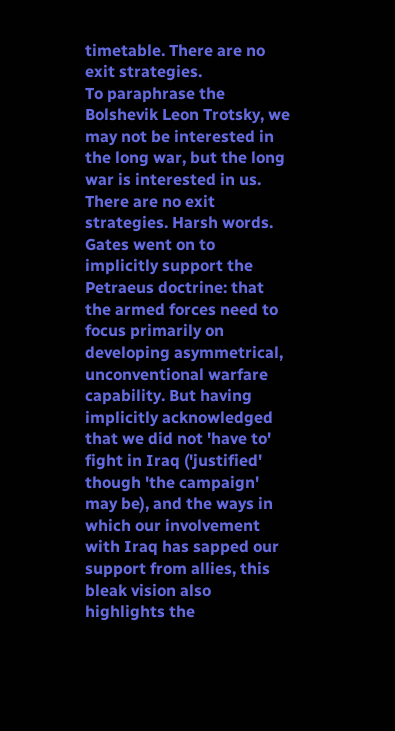timetable. There are no exit strategies.
To paraphrase the Bolshevik Leon Trotsky, we may not be interested in the long war, but the long war is interested in us.
There are no exit strategies. Harsh words. Gates went on to implicitly support the Petraeus doctrine: that the armed forces need to focus primarily on developing asymmetrical, unconventional warfare capability. But having implicitly acknowledged that we did not 'have to' fight in Iraq ('justified' though 'the campaign' may be), and the ways in which our involvement with Iraq has sapped our support from allies, this bleak vision also highlights the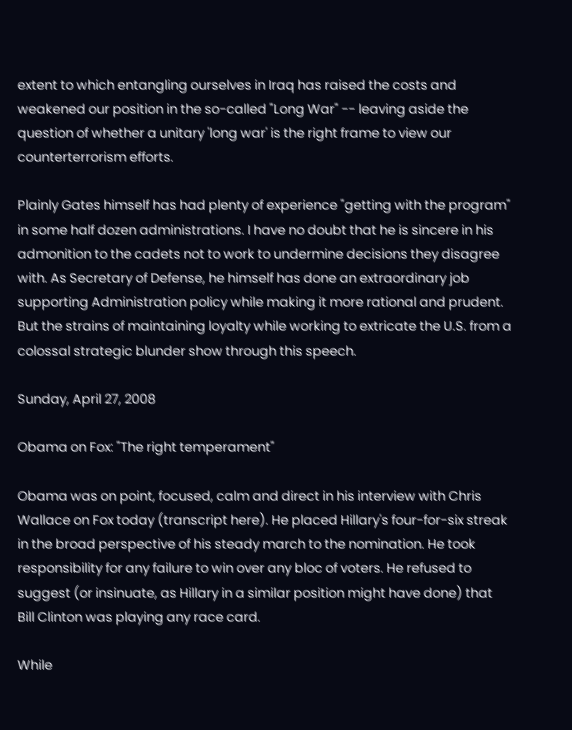extent to which entangling ourselves in Iraq has raised the costs and weakened our position in the so-called "Long War" -- leaving aside the question of whether a unitary 'long war' is the right frame to view our counterterrorism efforts.

Plainly Gates himself has had plenty of experience "getting with the program" in some half dozen administrations. I have no doubt that he is sincere in his admonition to the cadets not to work to undermine decisions they disagree with. As Secretary of Defense, he himself has done an extraordinary job supporting Administration policy while making it more rational and prudent. But the strains of maintaining loyalty while working to extricate the U.S. from a colossal strategic blunder show through this speech.

Sunday, April 27, 2008

Obama on Fox: "The right temperament"

Obama was on point, focused, calm and direct in his interview with Chris Wallace on Fox today (transcript here). He placed Hillary's four-for-six streak in the broad perspective of his steady march to the nomination. He took responsibility for any failure to win over any bloc of voters. He refused to suggest (or insinuate, as Hillary in a similar position might have done) that Bill Clinton was playing any race card.

While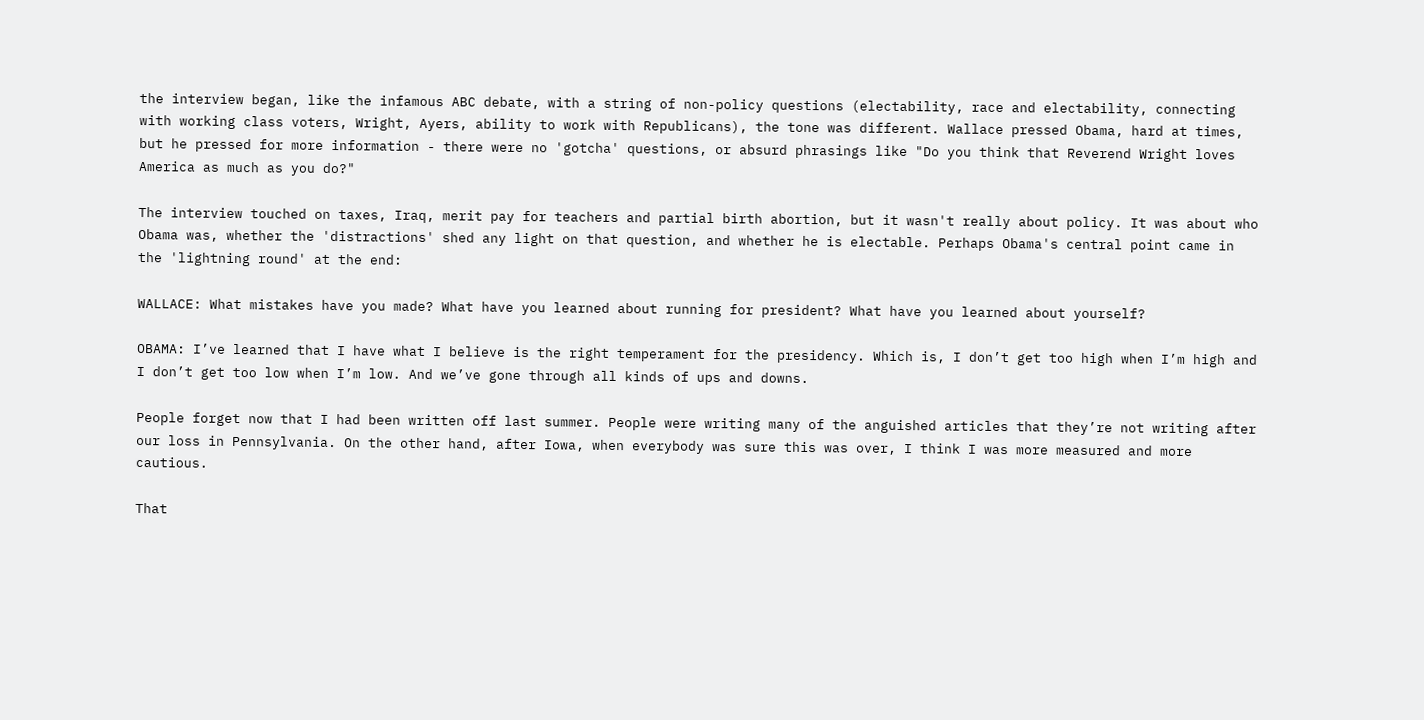the interview began, like the infamous ABC debate, with a string of non-policy questions (electability, race and electability, connecting with working class voters, Wright, Ayers, ability to work with Republicans), the tone was different. Wallace pressed Obama, hard at times, but he pressed for more information - there were no 'gotcha' questions, or absurd phrasings like "Do you think that Reverend Wright loves America as much as you do?"

The interview touched on taxes, Iraq, merit pay for teachers and partial birth abortion, but it wasn't really about policy. It was about who Obama was, whether the 'distractions' shed any light on that question, and whether he is electable. Perhaps Obama's central point came in the 'lightning round' at the end:

WALLACE: What mistakes have you made? What have you learned about running for president? What have you learned about yourself?

OBAMA: I’ve learned that I have what I believe is the right temperament for the presidency. Which is, I don’t get too high when I’m high and I don’t get too low when I’m low. And we’ve gone through all kinds of ups and downs.

People forget now that I had been written off last summer. People were writing many of the anguished articles that they’re not writing after our loss in Pennsylvania. On the other hand, after Iowa, when everybody was sure this was over, I think I was more measured and more cautious.

That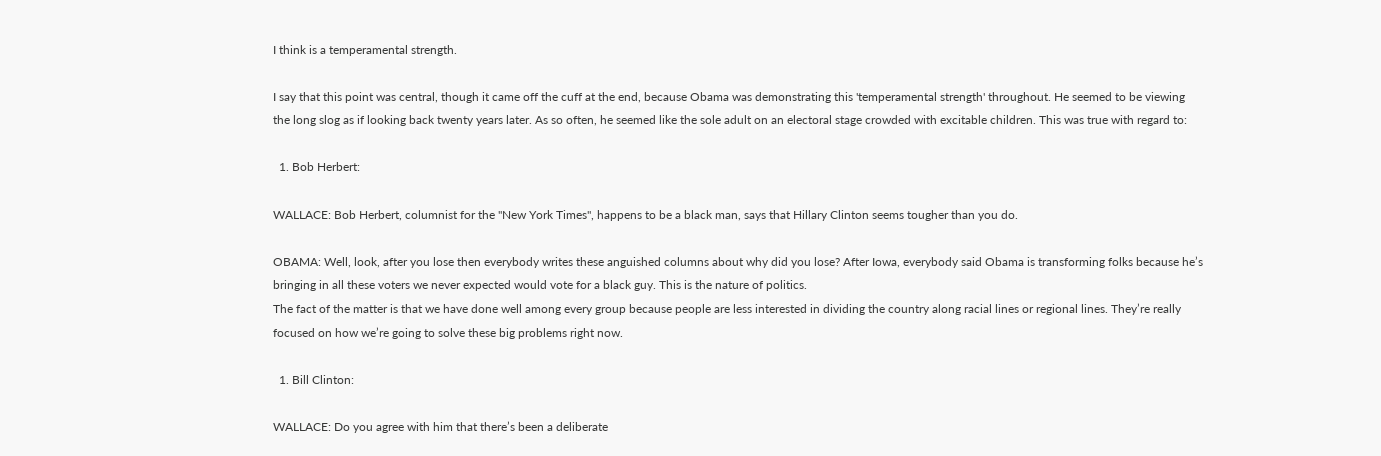I think is a temperamental strength.

I say that this point was central, though it came off the cuff at the end, because Obama was demonstrating this 'temperamental strength' throughout. He seemed to be viewing the long slog as if looking back twenty years later. As so often, he seemed like the sole adult on an electoral stage crowded with excitable children. This was true with regard to:

  1. Bob Herbert:

WALLACE: Bob Herbert, columnist for the "New York Times", happens to be a black man, says that Hillary Clinton seems tougher than you do.

OBAMA: Well, look, after you lose then everybody writes these anguished columns about why did you lose? After Iowa, everybody said Obama is transforming folks because he’s bringing in all these voters we never expected would vote for a black guy. This is the nature of politics.
The fact of the matter is that we have done well among every group because people are less interested in dividing the country along racial lines or regional lines. They’re really focused on how we’re going to solve these big problems right now.

  1. Bill Clinton:

WALLACE: Do you agree with him that there’s been a deliberate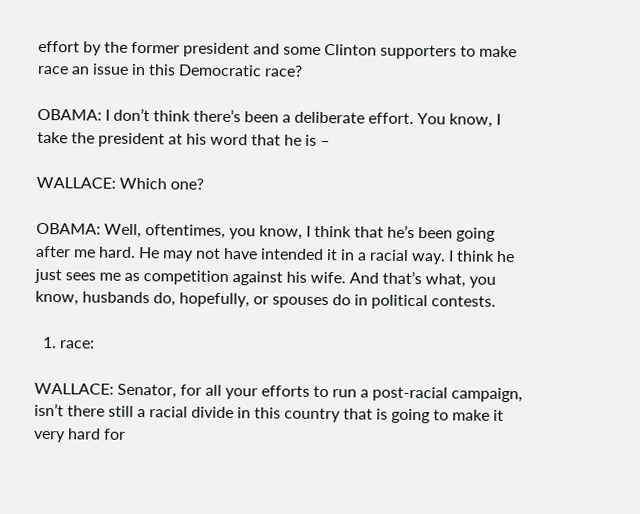effort by the former president and some Clinton supporters to make race an issue in this Democratic race?

OBAMA: I don’t think there’s been a deliberate effort. You know, I take the president at his word that he is –

WALLACE: Which one?

OBAMA: Well, oftentimes, you know, I think that he’s been going after me hard. He may not have intended it in a racial way. I think he just sees me as competition against his wife. And that’s what, you know, husbands do, hopefully, or spouses do in political contests.

  1. race:

WALLACE: Senator, for all your efforts to run a post-racial campaign, isn’t there still a racial divide in this country that is going to make it very hard for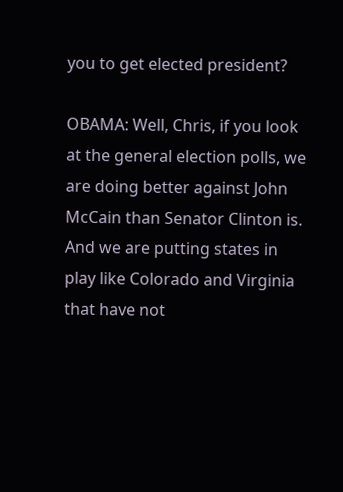you to get elected president?

OBAMA: Well, Chris, if you look at the general election polls, we are doing better against John McCain than Senator Clinton is. And we are putting states in play like Colorado and Virginia that have not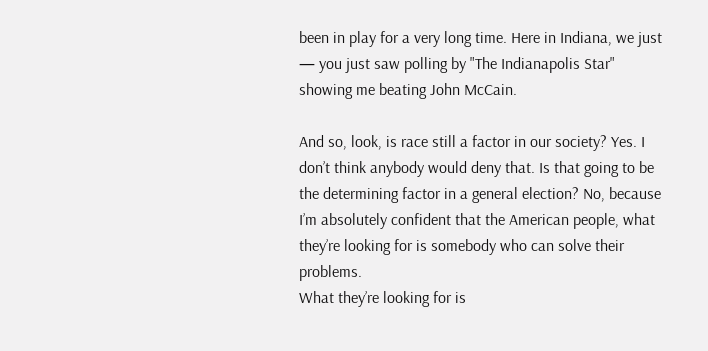been in play for a very long time. Here in Indiana, we just — you just saw polling by "The Indianapolis Star" showing me beating John McCain.

And so, look, is race still a factor in our society? Yes. I don’t think anybody would deny that. Is that going to be the determining factor in a general election? No, because I’m absolutely confident that the American people, what they’re looking for is somebody who can solve their problems.
What they’re looking for is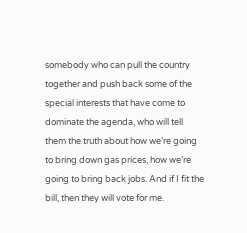somebody who can pull the country together and push back some of the special interests that have come to dominate the agenda, who will tell them the truth about how we’re going to bring down gas prices, how we’re going to bring back jobs. And if I fit the bill, then they will vote for me.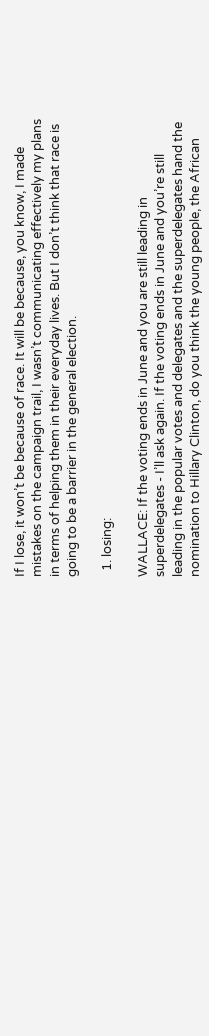If I lose, it won’t be because of race. It will be because, you know, I made mistakes on the campaign trail, I wasn’t communicating effectively my plans in terms of helping them in their everyday lives. But I don’t think that race is going to be a barrier in the general election.

  1. losing:

WALLACE: If the voting ends in June and you are still leading in superdelegates - I’ll ask again. If the voting ends in June and you’re still leading in the popular votes and delegates and the superdelegates hand the nomination to Hillary Clinton, do you think the young people, the African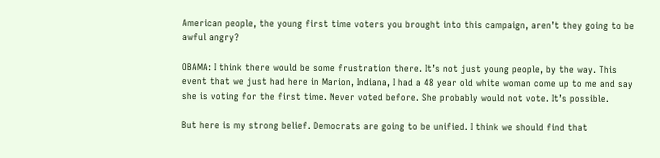American people, the young first time voters you brought into this campaign, aren’t they going to be awful angry?

OBAMA: I think there would be some frustration there. It’s not just young people, by the way. This event that we just had here in Marion, Indiana, I had a 48 year old white woman come up to me and say she is voting for the first time. Never voted before. She probably would not vote. It’s possible.

But here is my strong belief. Democrats are going to be unified. I think we should find that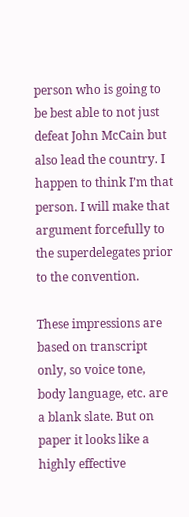person who is going to be best able to not just defeat John McCain but also lead the country. I happen to think I’m that person. I will make that argument forcefully to the superdelegates prior to the convention.

These impressions are based on transcript only, so voice tone, body language, etc. are a blank slate. But on paper it looks like a highly effective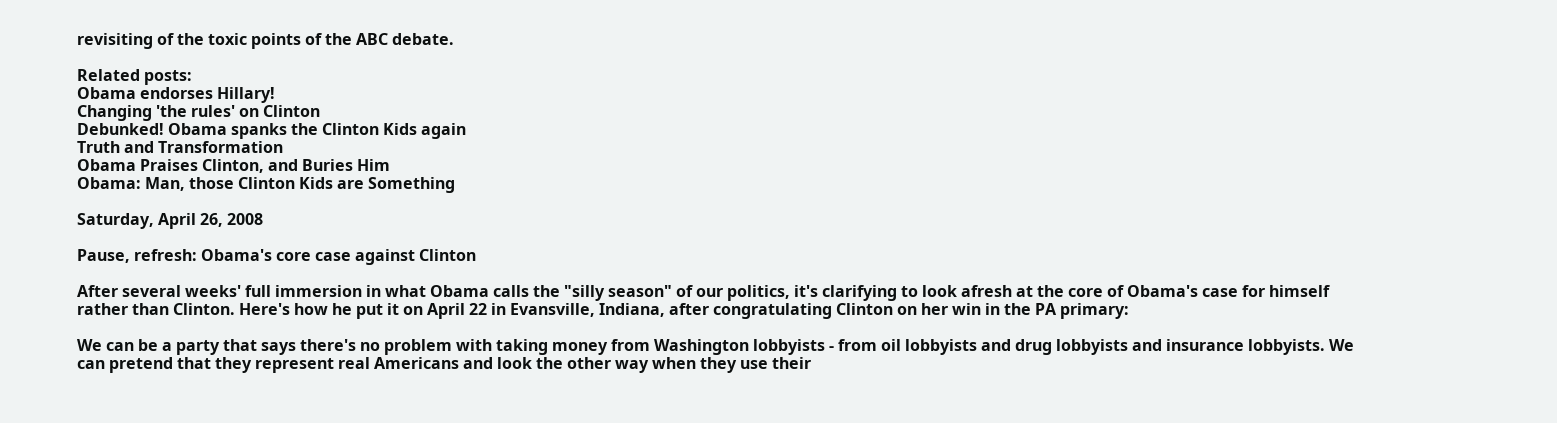revisiting of the toxic points of the ABC debate.

Related posts:
Obama endorses Hillary!
Changing 'the rules' on Clinton
Debunked! Obama spanks the Clinton Kids again
Truth and Transformation
Obama Praises Clinton, and Buries Him
Obama: Man, those Clinton Kids are Something

Saturday, April 26, 2008

Pause, refresh: Obama's core case against Clinton

After several weeks' full immersion in what Obama calls the "silly season" of our politics, it's clarifying to look afresh at the core of Obama's case for himself rather than Clinton. Here's how he put it on April 22 in Evansville, Indiana, after congratulating Clinton on her win in the PA primary:

We can be a party that says there's no problem with taking money from Washington lobbyists - from oil lobbyists and drug lobbyists and insurance lobbyists. We can pretend that they represent real Americans and look the other way when they use their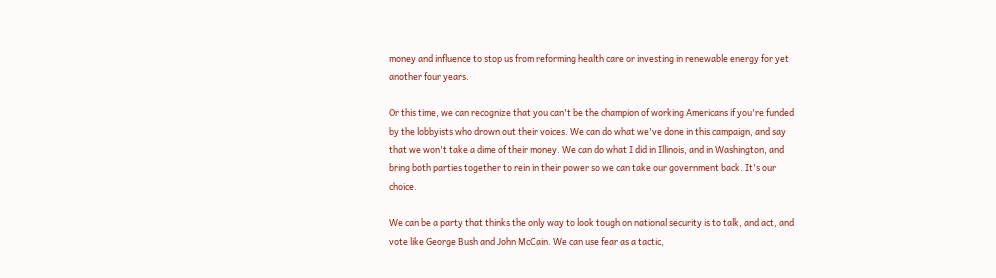money and influence to stop us from reforming health care or investing in renewable energy for yet another four years.

Or this time, we can recognize that you can't be the champion of working Americans if you're funded by the lobbyists who drown out their voices. We can do what we've done in this campaign, and say that we won't take a dime of their money. We can do what I did in Illinois, and in Washington, and bring both parties together to rein in their power so we can take our government back. It's our choice.

We can be a party that thinks the only way to look tough on national security is to talk, and act, and vote like George Bush and John McCain. We can use fear as a tactic,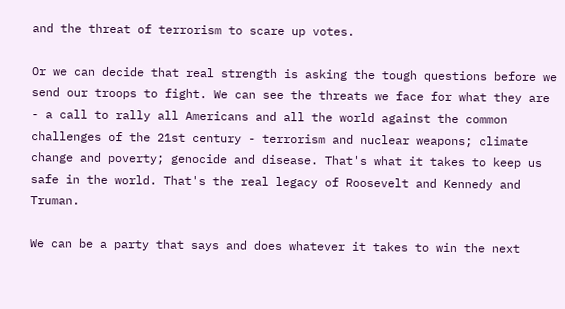and the threat of terrorism to scare up votes.

Or we can decide that real strength is asking the tough questions before we send our troops to fight. We can see the threats we face for what they are - a call to rally all Americans and all the world against the common challenges of the 21st century - terrorism and nuclear weapons; climate change and poverty; genocide and disease. That's what it takes to keep us safe in the world. That's the real legacy of Roosevelt and Kennedy and Truman.

We can be a party that says and does whatever it takes to win the next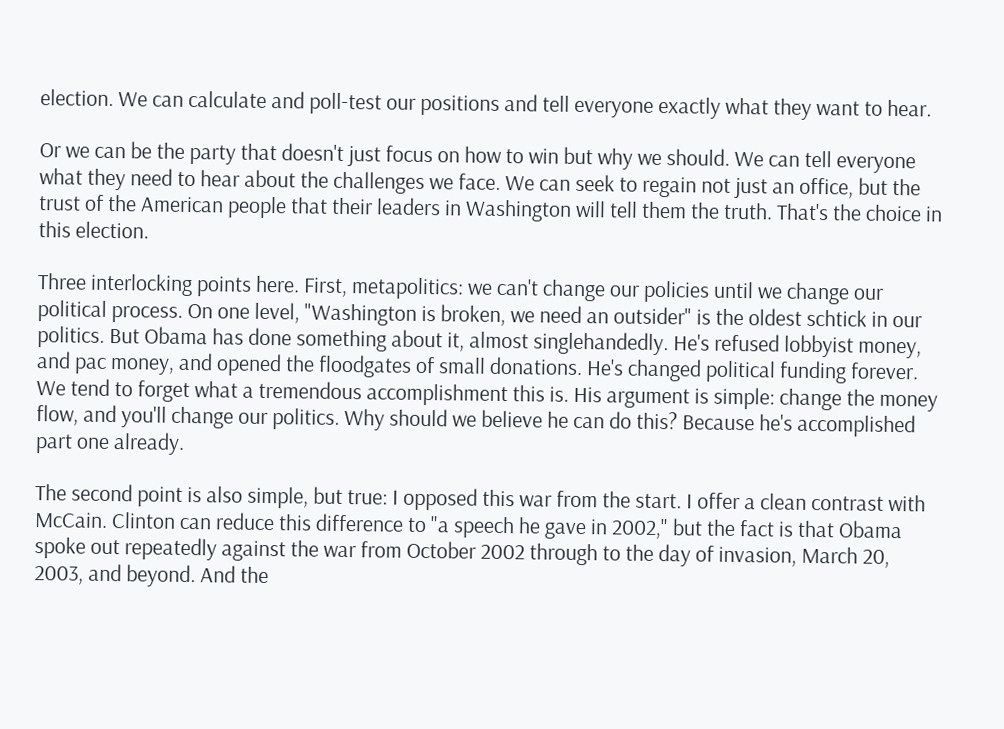election. We can calculate and poll-test our positions and tell everyone exactly what they want to hear.

Or we can be the party that doesn't just focus on how to win but why we should. We can tell everyone what they need to hear about the challenges we face. We can seek to regain not just an office, but the trust of the American people that their leaders in Washington will tell them the truth. That's the choice in this election.

Three interlocking points here. First, metapolitics: we can't change our policies until we change our political process. On one level, "Washington is broken, we need an outsider" is the oldest schtick in our politics. But Obama has done something about it, almost singlehandedly. He's refused lobbyist money, and pac money, and opened the floodgates of small donations. He's changed political funding forever. We tend to forget what a tremendous accomplishment this is. His argument is simple: change the money flow, and you'll change our politics. Why should we believe he can do this? Because he's accomplished part one already.

The second point is also simple, but true: I opposed this war from the start. I offer a clean contrast with McCain. Clinton can reduce this difference to "a speech he gave in 2002," but the fact is that Obama spoke out repeatedly against the war from October 2002 through to the day of invasion, March 20, 2003, and beyond. And the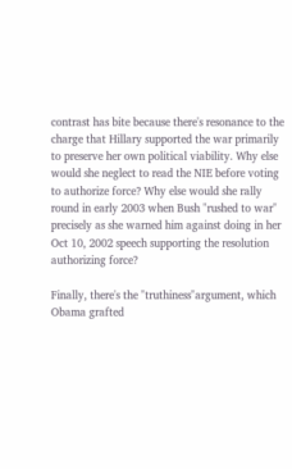contrast has bite because there's resonance to the charge that Hillary supported the war primarily to preserve her own political viability. Why else would she neglect to read the NIE before voting to authorize force? Why else would she rally round in early 2003 when Bush "rushed to war" precisely as she warned him against doing in her Oct 10, 2002 speech supporting the resolution authorizing force?

Finally, there's the "truthiness"argument, which Obama grafted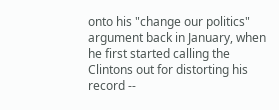onto his "change our politics" argument back in January, when he first started calling the Clintons out for distorting his record --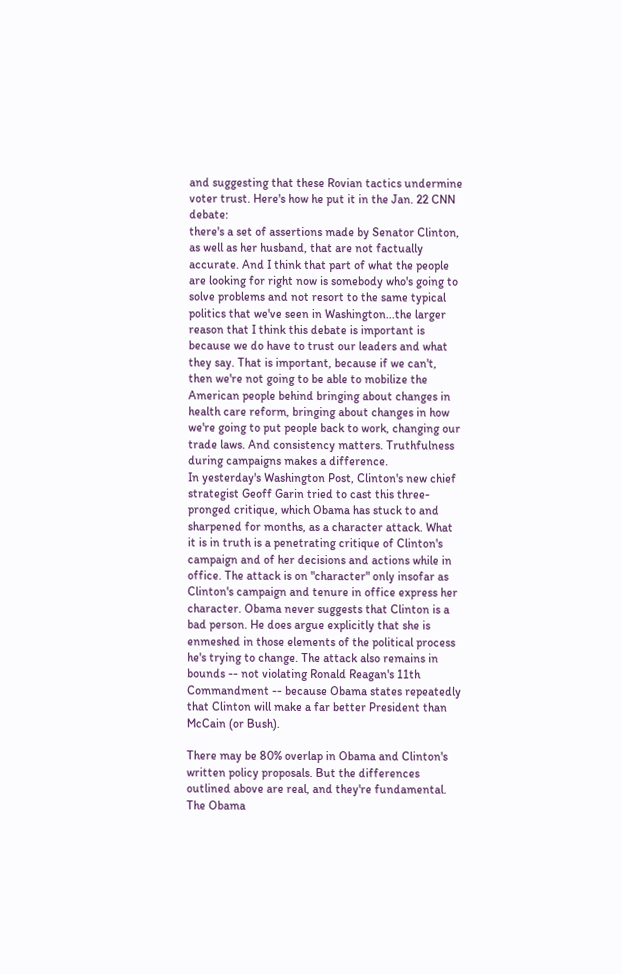and suggesting that these Rovian tactics undermine voter trust. Here's how he put it in the Jan. 22 CNN debate:
there's a set of assertions made by Senator Clinton, as well as her husband, that are not factually accurate. And I think that part of what the people are looking for right now is somebody who's going to solve problems and not resort to the same typical politics that we've seen in Washington...the larger reason that I think this debate is important is because we do have to trust our leaders and what they say. That is important, because if we can't, then we're not going to be able to mobilize the American people behind bringing about changes in health care reform, bringing about changes in how we're going to put people back to work, changing our trade laws. And consistency matters. Truthfulness during campaigns makes a difference.
In yesterday's Washington Post, Clinton's new chief strategist Geoff Garin tried to cast this three-pronged critique, which Obama has stuck to and sharpened for months, as a character attack. What it is in truth is a penetrating critique of Clinton's campaign and of her decisions and actions while in office. The attack is on "character" only insofar as Clinton's campaign and tenure in office express her character. Obama never suggests that Clinton is a bad person. He does argue explicitly that she is enmeshed in those elements of the political process he's trying to change. The attack also remains in bounds -- not violating Ronald Reagan's 11th Commandment -- because Obama states repeatedly that Clinton will make a far better President than McCain (or Bush).

There may be 80% overlap in Obama and Clinton's written policy proposals. But the differences outlined above are real, and they're fundamental. The Obama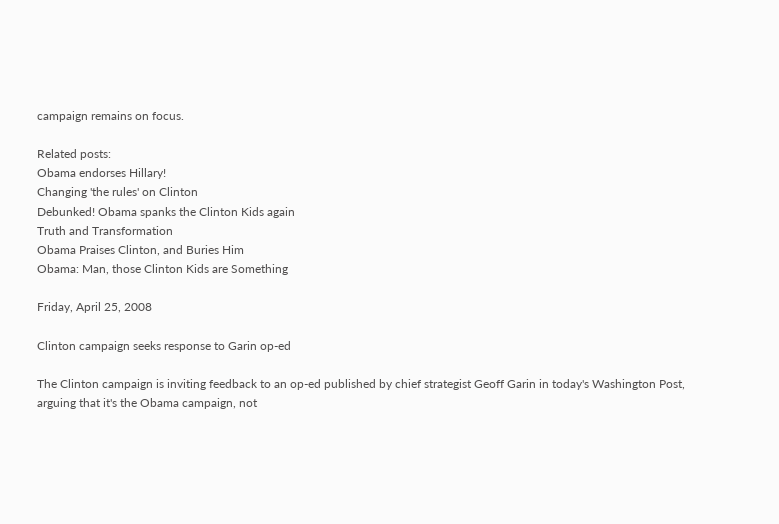campaign remains on focus.

Related posts:
Obama endorses Hillary!
Changing 'the rules' on Clinton
Debunked! Obama spanks the Clinton Kids again
Truth and Transformation
Obama Praises Clinton, and Buries Him
Obama: Man, those Clinton Kids are Something

Friday, April 25, 2008

Clinton campaign seeks response to Garin op-ed

The Clinton campaign is inviting feedback to an op-ed published by chief strategist Geoff Garin in today's Washington Post, arguing that it's the Obama campaign, not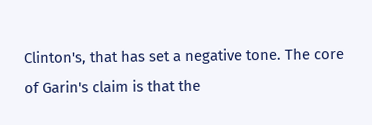Clinton's, that has set a negative tone. The core of Garin's claim is that the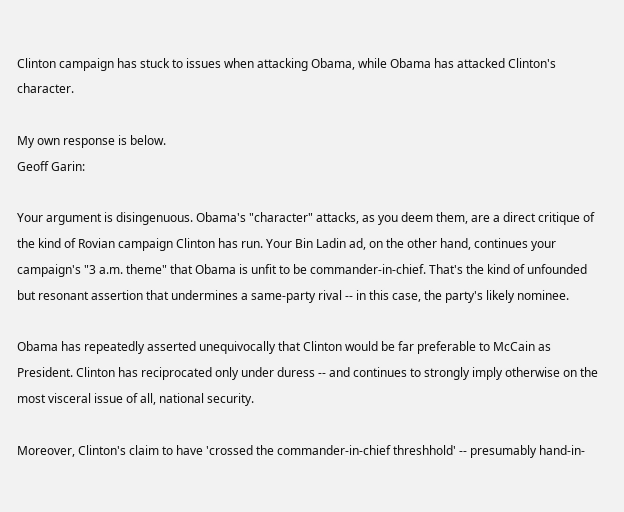Clinton campaign has stuck to issues when attacking Obama, while Obama has attacked Clinton's character.

My own response is below.
Geoff Garin:

Your argument is disingenuous. Obama's "character" attacks, as you deem them, are a direct critique of the kind of Rovian campaign Clinton has run. Your Bin Ladin ad, on the other hand, continues your campaign's "3 a.m. theme" that Obama is unfit to be commander-in-chief. That's the kind of unfounded but resonant assertion that undermines a same-party rival -- in this case, the party's likely nominee.

Obama has repeatedly asserted unequivocally that Clinton would be far preferable to McCain as President. Clinton has reciprocated only under duress -- and continues to strongly imply otherwise on the most visceral issue of all, national security.

Moreover, Clinton's claim to have 'crossed the commander-in-chief threshhold' -- presumably hand-in-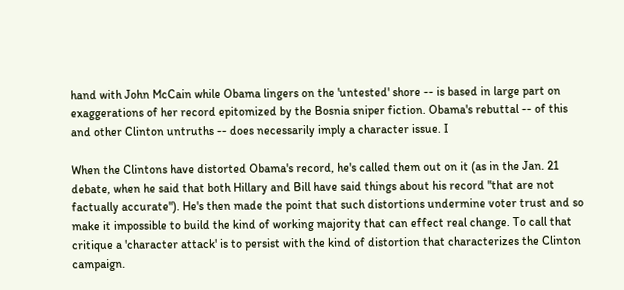hand with John McCain while Obama lingers on the 'untested' shore -- is based in large part on exaggerations of her record epitomized by the Bosnia sniper fiction. Obama's rebuttal -- of this and other Clinton untruths -- does necessarily imply a character issue. I

When the Clintons have distorted Obama's record, he's called them out on it (as in the Jan. 21 debate, when he said that both Hillary and Bill have said things about his record "that are not factually accurate"). He's then made the point that such distortions undermine voter trust and so make it impossible to build the kind of working majority that can effect real change. To call that critique a 'character attack' is to persist with the kind of distortion that characterizes the Clinton campaign.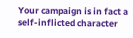Your campaign is in fact a self-inflicted character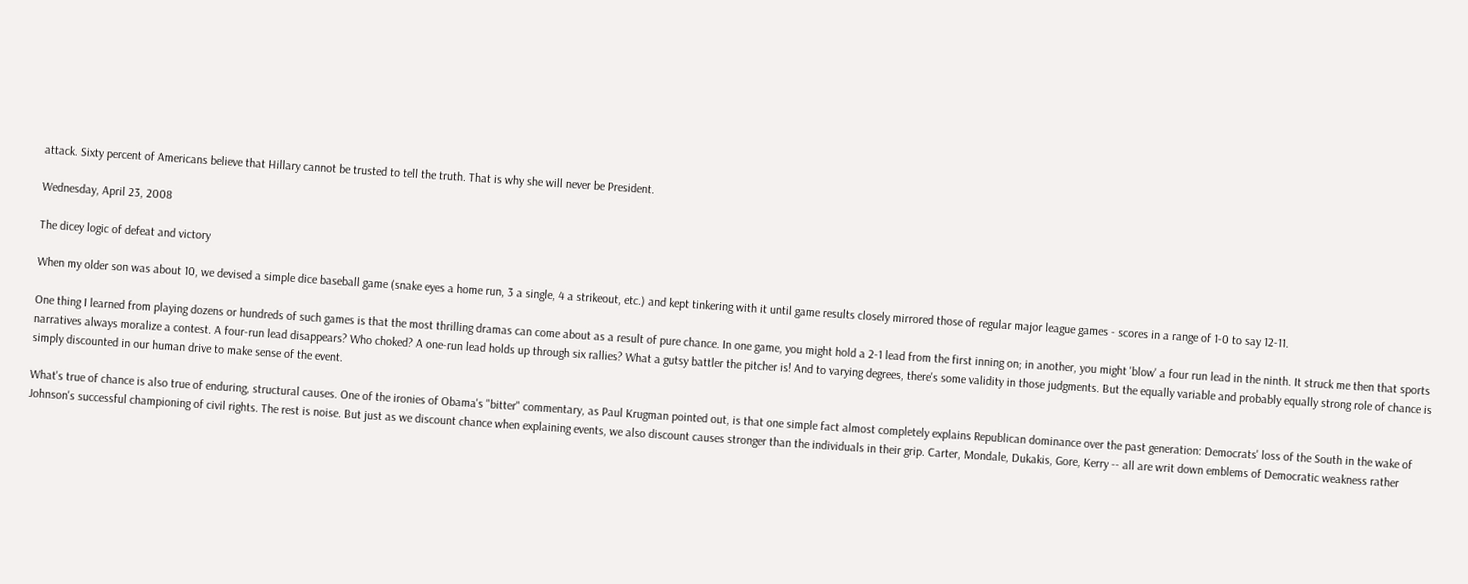attack. Sixty percent of Americans believe that Hillary cannot be trusted to tell the truth. That is why she will never be President.

Wednesday, April 23, 2008

The dicey logic of defeat and victory

When my older son was about 10, we devised a simple dice baseball game (snake eyes a home run, 3 a single, 4 a strikeout, etc.) and kept tinkering with it until game results closely mirrored those of regular major league games - scores in a range of 1-0 to say 12-11.

One thing I learned from playing dozens or hundreds of such games is that the most thrilling dramas can come about as a result of pure chance. In one game, you might hold a 2-1 lead from the first inning on; in another, you might 'blow' a four run lead in the ninth. It struck me then that sports narratives always moralize a contest. A four-run lead disappears? Who choked? A one-run lead holds up through six rallies? What a gutsy battler the pitcher is! And to varying degrees, there's some validity in those judgments. But the equally variable and probably equally strong role of chance is simply discounted in our human drive to make sense of the event.

What's true of chance is also true of enduring, structural causes. One of the ironies of Obama's "bitter" commentary, as Paul Krugman pointed out, is that one simple fact almost completely explains Republican dominance over the past generation: Democrats' loss of the South in the wake of Johnson's successful championing of civil rights. The rest is noise. But just as we discount chance when explaining events, we also discount causes stronger than the individuals in their grip. Carter, Mondale, Dukakis, Gore, Kerry -- all are writ down emblems of Democratic weakness rather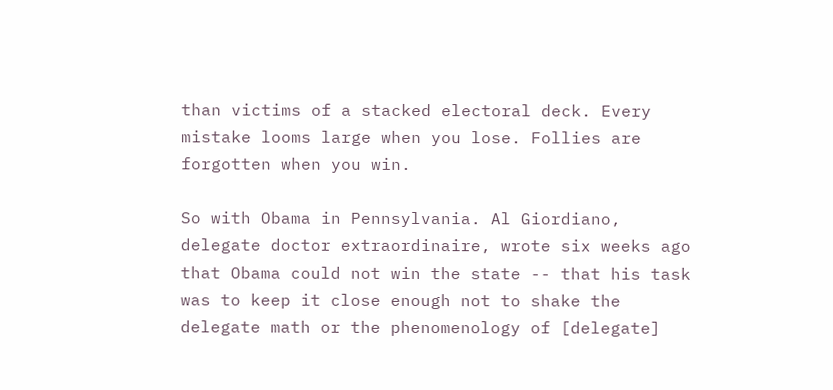than victims of a stacked electoral deck. Every mistake looms large when you lose. Follies are forgotten when you win.

So with Obama in Pennsylvania. Al Giordiano, delegate doctor extraordinaire, wrote six weeks ago that Obama could not win the state -- that his task was to keep it close enough not to shake the delegate math or the phenomenology of [delegate]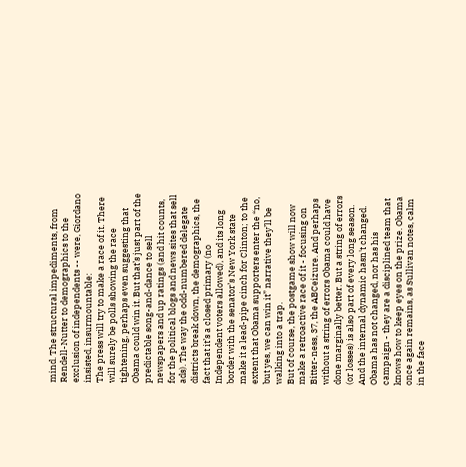mind. The structural impediments, from Rendell-Nutter to demographics to the exclusion of independents -- were, Giordano insisted, insurmountable:
The press will try to make a race of it. There will surely be polls showing the race tightening, perhaps even suggesting that Obama could win it. But that’s just part of the predictable song-and-dance to sell newspapers and up ratings (and hit counts, for the political blogs and news sites that sell ads). The way the odd-numbered delegate districts break down, the demographics, the fact that it’s a closed primary (no Independent voters allowed), and its long border with the senator’s New York state make it a lead-pipe cinch for Clinton; to the extent that Obama supporters enter the “no, but yes, we can win it” narrative they’ll be walking into a trap.
But of course, the postgame show will now make a retroactive race of it - focusing on Bitter-ness, 37, the ABCeizure. And perhaps without a string of errors Obama could have done marginally better. But a string of errors (or losses) is also part of every long season. And the internal dynamic hasn't changed. Obama has not changed, nor has his campaign - they are a disciplined team that knows how to keep eyes on the prize. Obama once again remains, as Sullivan notes, calm in the face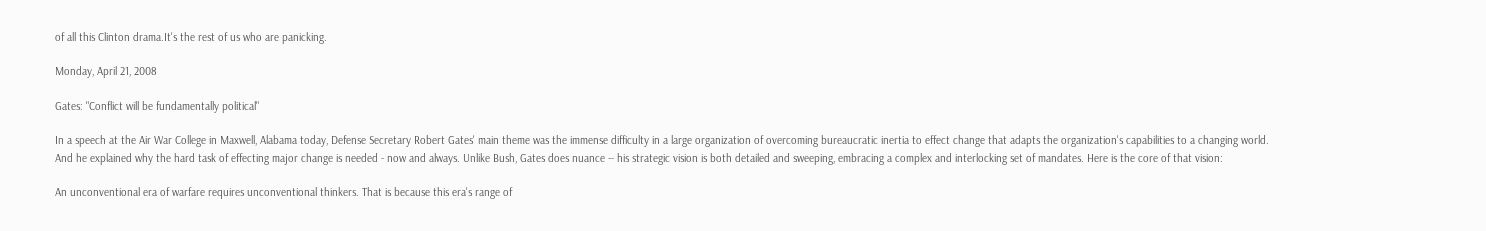of all this Clinton drama.It's the rest of us who are panicking.

Monday, April 21, 2008

Gates: "Conflict will be fundamentally political"

In a speech at the Air War College in Maxwell, Alabama today, Defense Secretary Robert Gates' main theme was the immense difficulty in a large organization of overcoming bureaucratic inertia to effect change that adapts the organization's capabilities to a changing world. And he explained why the hard task of effecting major change is needed - now and always. Unlike Bush, Gates does nuance -- his strategic vision is both detailed and sweeping, embracing a complex and interlocking set of mandates. Here is the core of that vision:

An unconventional era of warfare requires unconventional thinkers. That is because this era's range of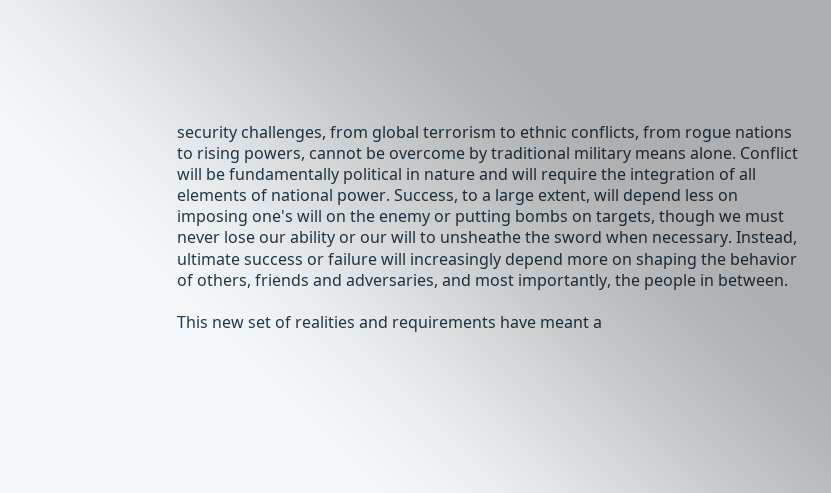security challenges, from global terrorism to ethnic conflicts, from rogue nations to rising powers, cannot be overcome by traditional military means alone. Conflict will be fundamentally political in nature and will require the integration of all elements of national power. Success, to a large extent, will depend less on imposing one's will on the enemy or putting bombs on targets, though we must never lose our ability or our will to unsheathe the sword when necessary. Instead, ultimate success or failure will increasingly depend more on shaping the behavior of others, friends and adversaries, and most importantly, the people in between.

This new set of realities and requirements have meant a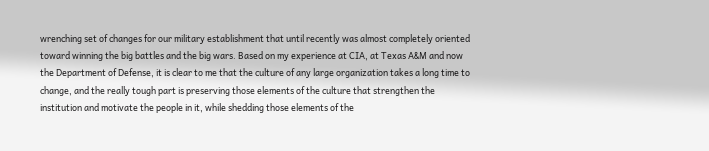wrenching set of changes for our military establishment that until recently was almost completely oriented toward winning the big battles and the big wars. Based on my experience at CIA, at Texas A&M and now the Department of Defense, it is clear to me that the culture of any large organization takes a long time to change, and the really tough part is preserving those elements of the culture that strengthen the institution and motivate the people in it, while shedding those elements of the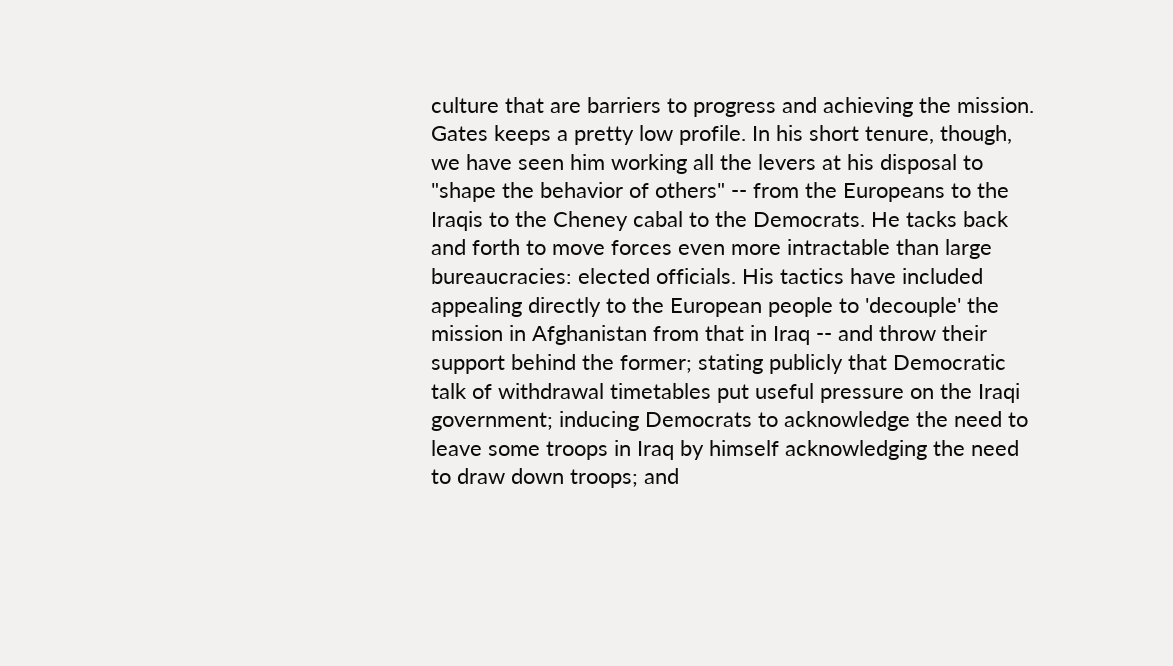culture that are barriers to progress and achieving the mission.
Gates keeps a pretty low profile. In his short tenure, though, we have seen him working all the levers at his disposal to "shape the behavior of others" -- from the Europeans to the Iraqis to the Cheney cabal to the Democrats. He tacks back and forth to move forces even more intractable than large bureaucracies: elected officials. His tactics have included appealing directly to the European people to 'decouple' the mission in Afghanistan from that in Iraq -- and throw their support behind the former; stating publicly that Democratic talk of withdrawal timetables put useful pressure on the Iraqi government; inducing Democrats to acknowledge the need to leave some troops in Iraq by himself acknowledging the need to draw down troops; and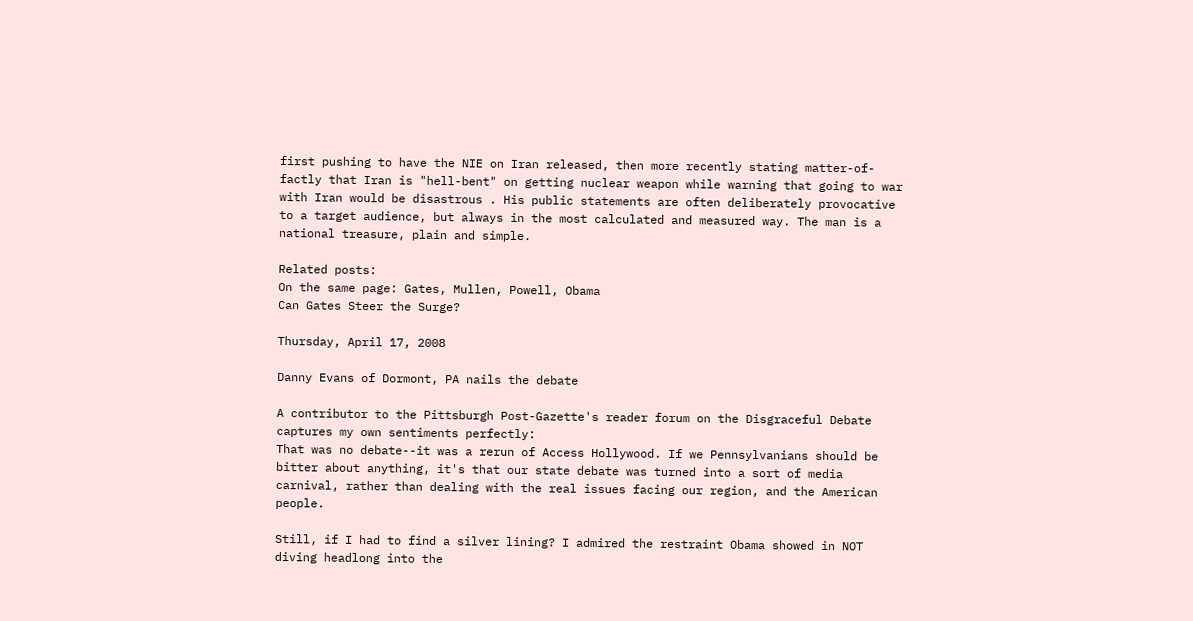first pushing to have the NIE on Iran released, then more recently stating matter-of-factly that Iran is "hell-bent" on getting nuclear weapon while warning that going to war with Iran would be disastrous . His public statements are often deliberately provocative to a target audience, but always in the most calculated and measured way. The man is a national treasure, plain and simple.

Related posts:
On the same page: Gates, Mullen, Powell, Obama
Can Gates Steer the Surge?

Thursday, April 17, 2008

Danny Evans of Dormont, PA nails the debate

A contributor to the Pittsburgh Post-Gazette's reader forum on the Disgraceful Debate captures my own sentiments perfectly:
That was no debate--it was a rerun of Access Hollywood. If we Pennsylvanians should be bitter about anything, it's that our state debate was turned into a sort of media carnival, rather than dealing with the real issues facing our region, and the American people.

Still, if I had to find a silver lining? I admired the restraint Obama showed in NOT diving headlong into the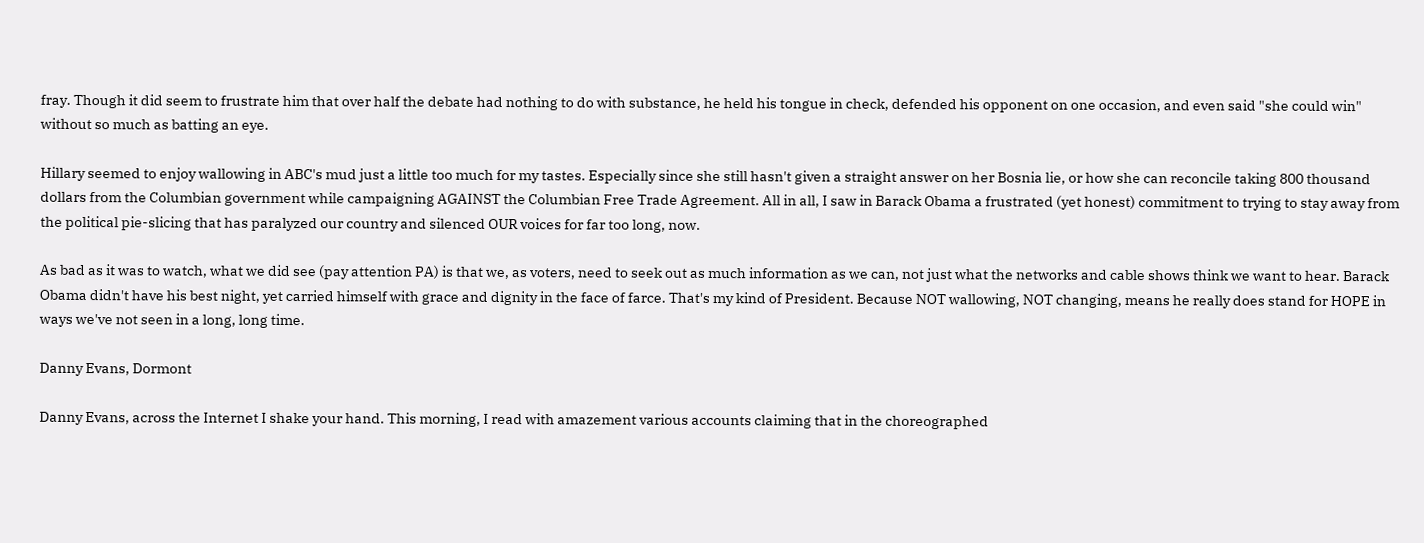fray. Though it did seem to frustrate him that over half the debate had nothing to do with substance, he held his tongue in check, defended his opponent on one occasion, and even said "she could win" without so much as batting an eye.

Hillary seemed to enjoy wallowing in ABC's mud just a little too much for my tastes. Especially since she still hasn't given a straight answer on her Bosnia lie, or how she can reconcile taking 800 thousand dollars from the Columbian government while campaigning AGAINST the Columbian Free Trade Agreement. All in all, I saw in Barack Obama a frustrated (yet honest) commitment to trying to stay away from the political pie-slicing that has paralyzed our country and silenced OUR voices for far too long, now.

As bad as it was to watch, what we did see (pay attention PA) is that we, as voters, need to seek out as much information as we can, not just what the networks and cable shows think we want to hear. Barack Obama didn't have his best night, yet carried himself with grace and dignity in the face of farce. That's my kind of President. Because NOT wallowing, NOT changing, means he really does stand for HOPE in ways we've not seen in a long, long time.

Danny Evans, Dormont

Danny Evans, across the Internet I shake your hand. This morning, I read with amazement various accounts claiming that in the choreographed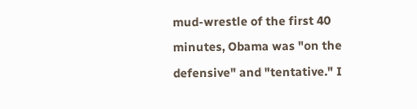mud-wrestle of the first 40 minutes, Obama was "on the defensive" and "tentative." I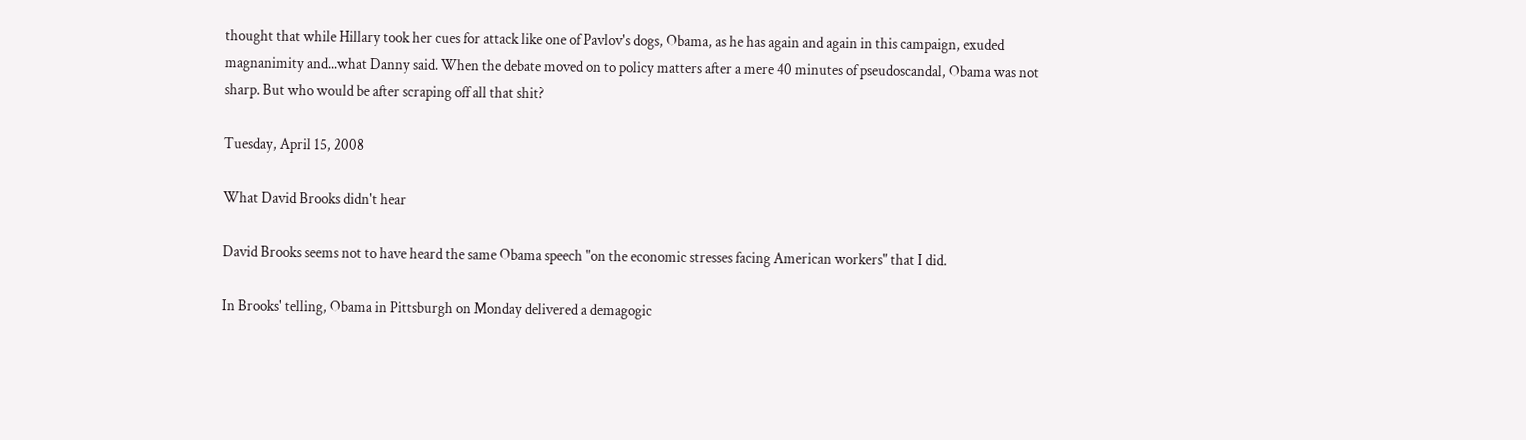thought that while Hillary took her cues for attack like one of Pavlov's dogs, Obama, as he has again and again in this campaign, exuded magnanimity and...what Danny said. When the debate moved on to policy matters after a mere 40 minutes of pseudoscandal, Obama was not sharp. But who would be after scraping off all that shit?

Tuesday, April 15, 2008

What David Brooks didn't hear

David Brooks seems not to have heard the same Obama speech "on the economic stresses facing American workers" that I did.

In Brooks' telling, Obama in Pittsburgh on Monday delivered a demagogic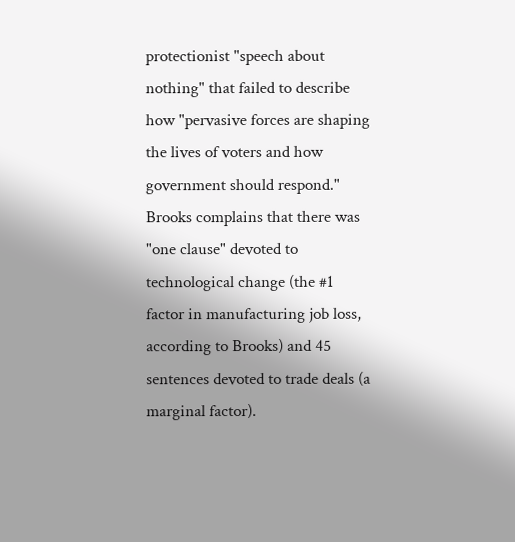protectionist "speech about nothing" that failed to describe how "pervasive forces are shaping the lives of voters and how government should respond." Brooks complains that there was "one clause" devoted to technological change (the #1 factor in manufacturing job loss, according to Brooks) and 45 sentences devoted to trade deals (a marginal factor).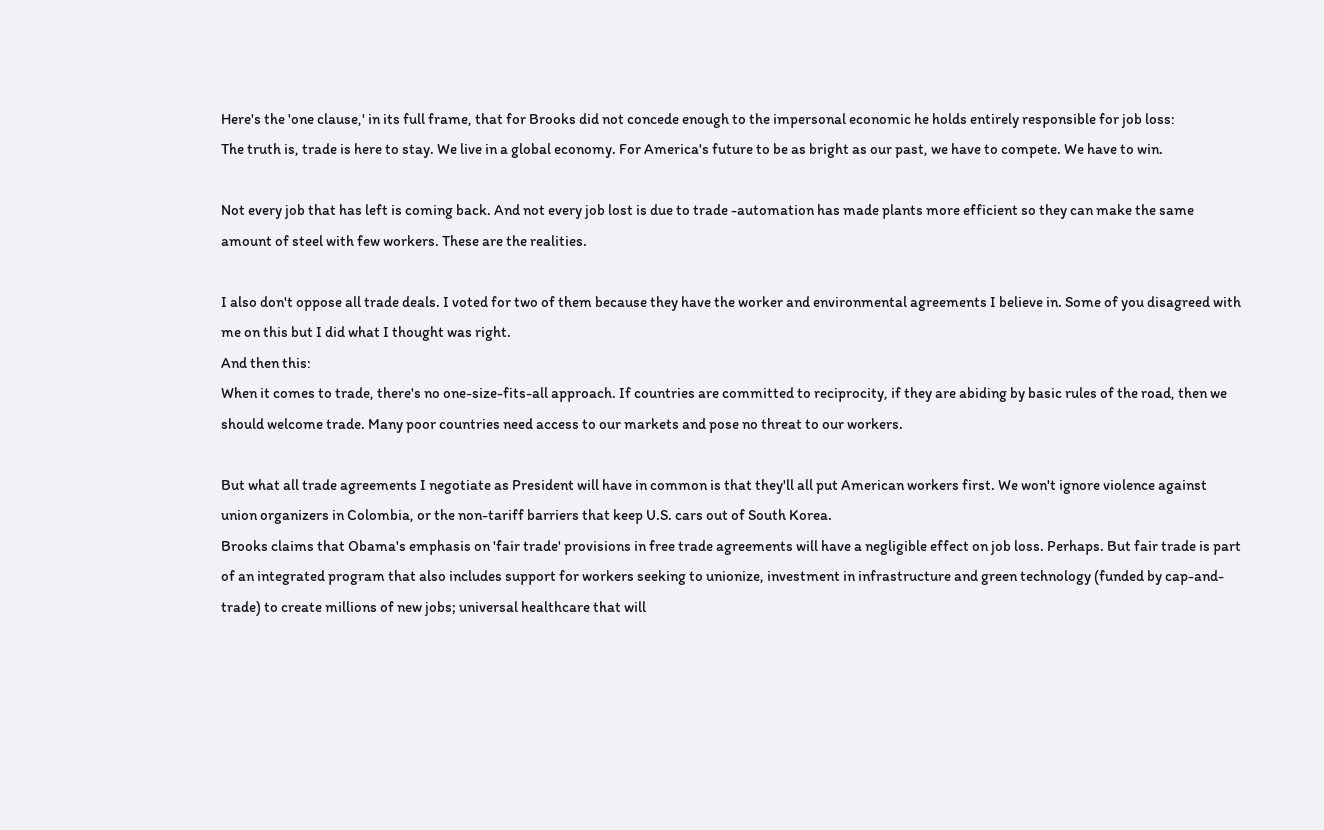Here's the 'one clause,' in its full frame, that for Brooks did not concede enough to the impersonal economic he holds entirely responsible for job loss:
The truth is, trade is here to stay. We live in a global economy. For America's future to be as bright as our past, we have to compete. We have to win.

Not every job that has left is coming back. And not every job lost is due to trade -automation has made plants more efficient so they can make the same amount of steel with few workers. These are the realities.

I also don't oppose all trade deals. I voted for two of them because they have the worker and environmental agreements I believe in. Some of you disagreed with me on this but I did what I thought was right.
And then this:
When it comes to trade, there's no one-size-fits-all approach. If countries are committed to reciprocity, if they are abiding by basic rules of the road, then we should welcome trade. Many poor countries need access to our markets and pose no threat to our workers.

But what all trade agreements I negotiate as President will have in common is that they'll all put American workers first. We won't ignore violence against union organizers in Colombia, or the non-tariff barriers that keep U.S. cars out of South Korea.
Brooks claims that Obama's emphasis on 'fair trade' provisions in free trade agreements will have a negligible effect on job loss. Perhaps. But fair trade is part of an integrated program that also includes support for workers seeking to unionize, investment in infrastructure and green technology (funded by cap-and-trade) to create millions of new jobs; universal healthcare that will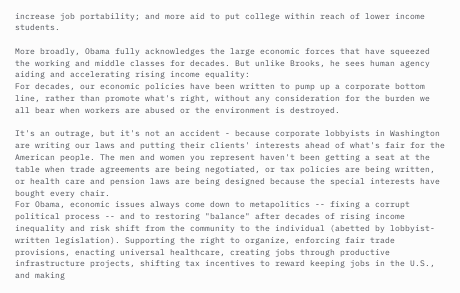increase job portability; and more aid to put college within reach of lower income students.

More broadly, Obama fully acknowledges the large economic forces that have squeezed the working and middle classes for decades. But unlike Brooks, he sees human agency aiding and accelerating rising income equality:
For decades, our economic policies have been written to pump up a corporate bottom line, rather than promote what's right, without any consideration for the burden we all bear when workers are abused or the environment is destroyed.

It's an outrage, but it's not an accident - because corporate lobbyists in Washington are writing our laws and putting their clients' interests ahead of what's fair for the American people. The men and women you represent haven't been getting a seat at the table when trade agreements are being negotiated, or tax policies are being written, or health care and pension laws are being designed because the special interests have bought every chair.
For Obama, economic issues always come down to metapolitics -- fixing a corrupt political process -- and to restoring "balance" after decades of rising income inequality and risk shift from the community to the individual (abetted by lobbyist-written legislation). Supporting the right to organize, enforcing fair trade provisions, enacting universal healthcare, creating jobs through productive infrastructure projects, shifting tax incentives to reward keeping jobs in the U.S., and making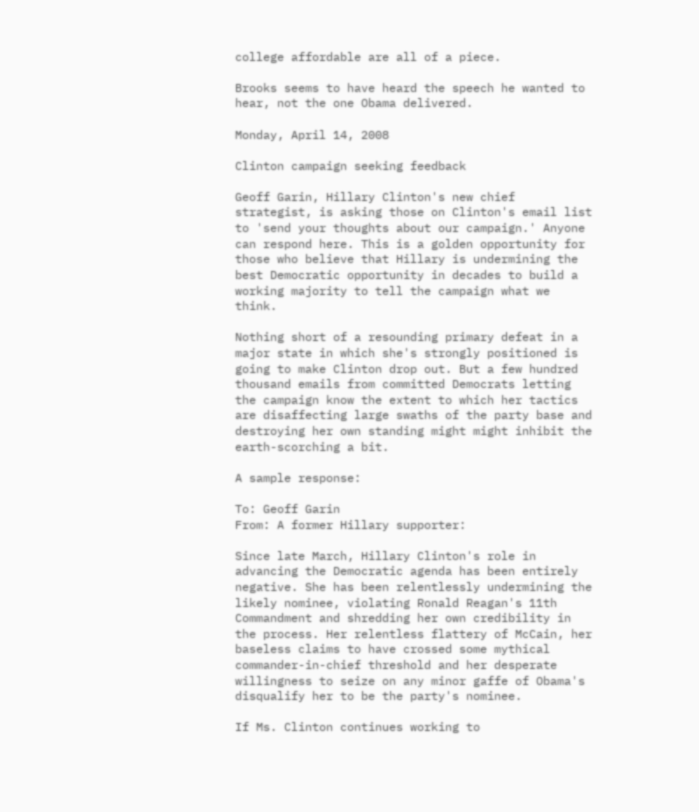college affordable are all of a piece.

Brooks seems to have heard the speech he wanted to hear, not the one Obama delivered.

Monday, April 14, 2008

Clinton campaign seeking feedback

Geoff Garin, Hillary Clinton's new chief strategist, is asking those on Clinton's email list to 'send your thoughts about our campaign.' Anyone can respond here. This is a golden opportunity for those who believe that Hillary is undermining the best Democratic opportunity in decades to build a working majority to tell the campaign what we think.

Nothing short of a resounding primary defeat in a major state in which she's strongly positioned is going to make Clinton drop out. But a few hundred thousand emails from committed Democrats letting the campaign know the extent to which her tactics are disaffecting large swaths of the party base and destroying her own standing might might inhibit the earth-scorching a bit.

A sample response:

To: Geoff Garin
From: A former Hillary supporter:

Since late March, Hillary Clinton's role in advancing the Democratic agenda has been entirely negative. She has been relentlessly undermining the likely nominee, violating Ronald Reagan's 11th Commandment and shredding her own credibility in the process. Her relentless flattery of McCain, her baseless claims to have crossed some mythical commander-in-chief threshold and her desperate willingness to seize on any minor gaffe of Obama's disqualify her to be the party's nominee.

If Ms. Clinton continues working to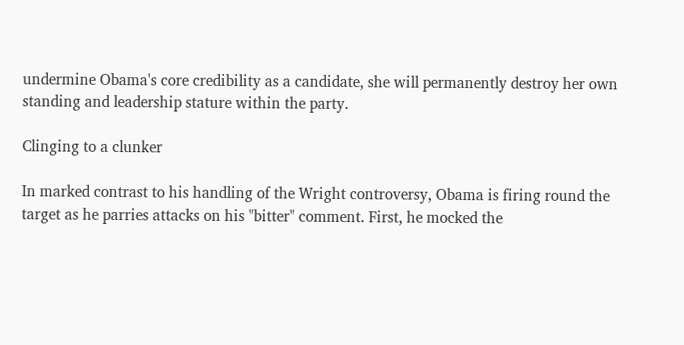undermine Obama's core credibility as a candidate, she will permanently destroy her own standing and leadership stature within the party.

Clinging to a clunker

In marked contrast to his handling of the Wright controversy, Obama is firing round the target as he parries attacks on his "bitter" comment. First, he mocked the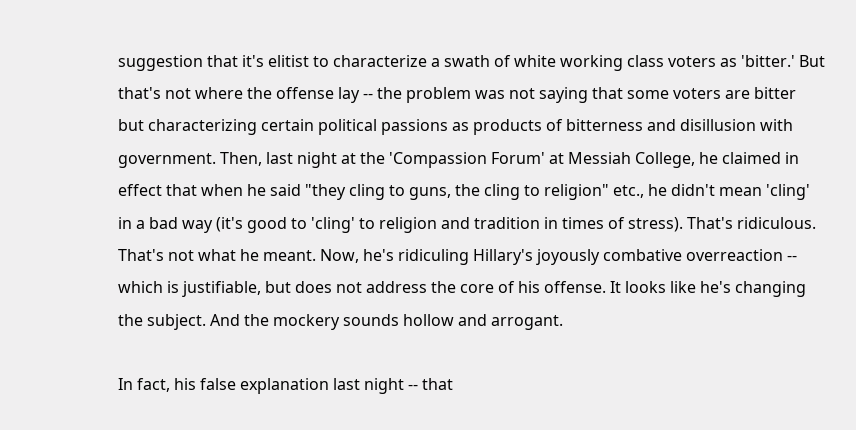suggestion that it's elitist to characterize a swath of white working class voters as 'bitter.' But that's not where the offense lay -- the problem was not saying that some voters are bitter but characterizing certain political passions as products of bitterness and disillusion with government. Then, last night at the 'Compassion Forum' at Messiah College, he claimed in effect that when he said "they cling to guns, the cling to religion" etc., he didn't mean 'cling' in a bad way (it's good to 'cling' to religion and tradition in times of stress). That's ridiculous. That's not what he meant. Now, he's ridiculing Hillary's joyously combative overreaction -- which is justifiable, but does not address the core of his offense. It looks like he's changing the subject. And the mockery sounds hollow and arrogant.

In fact, his false explanation last night -- that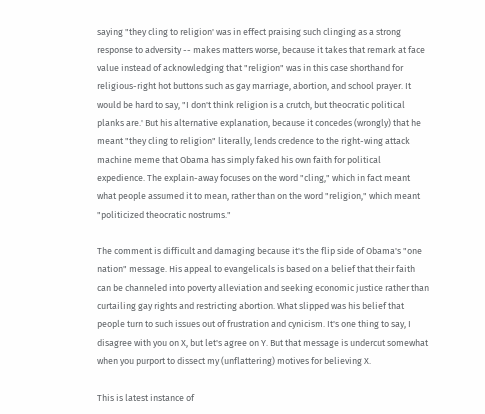saying "they cling to religion' was in effect praising such clinging as a strong response to adversity -- makes matters worse, because it takes that remark at face value instead of acknowledging that "religion" was in this case shorthand for religious-right hot buttons such as gay marriage, abortion, and school prayer. It would be hard to say, "I don't think religion is a crutch, but theocratic political planks are.' But his alternative explanation, because it concedes (wrongly) that he meant "they cling to religion" literally, lends credence to the right-wing attack machine meme that Obama has simply faked his own faith for political expedience. The explain-away focuses on the word "cling," which in fact meant what people assumed it to mean, rather than on the word "religion," which meant "politicized theocratic nostrums."

The comment is difficult and damaging because it's the flip side of Obama's "one nation" message. His appeal to evangelicals is based on a belief that their faith can be channeled into poverty alleviation and seeking economic justice rather than curtailing gay rights and restricting abortion. What slipped was his belief that people turn to such issues out of frustration and cynicism. It's one thing to say, I disagree with you on X, but let's agree on Y. But that message is undercut somewhat when you purport to dissect my (unflattering) motives for believing X.

This is latest instance of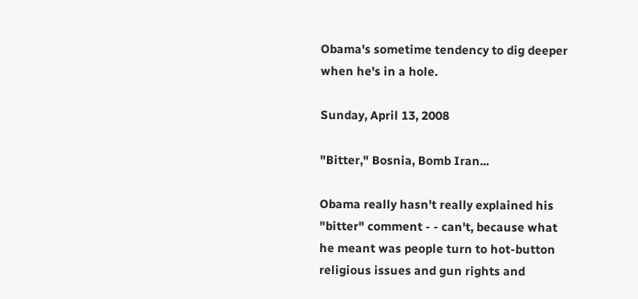Obama's sometime tendency to dig deeper when he's in a hole.

Sunday, April 13, 2008

"Bitter," Bosnia, Bomb Iran...

Obama really hasn't really explained his "bitter" comment - - can't, because what he meant was people turn to hot-button religious issues and gun rights and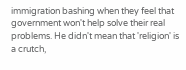immigration bashing when they feel that government won't help solve their real problems. He didn't mean that 'religion' is a crutch,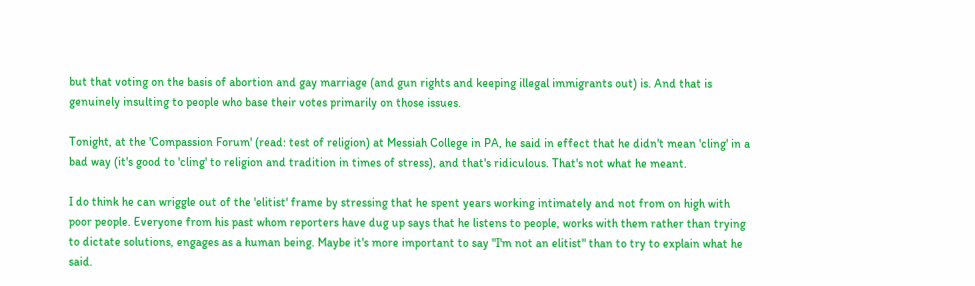but that voting on the basis of abortion and gay marriage (and gun rights and keeping illegal immigrants out) is. And that is genuinely insulting to people who base their votes primarily on those issues.

Tonight, at the 'Compassion Forum' (read: test of religion) at Messiah College in PA, he said in effect that he didn't mean 'cling' in a bad way (it's good to 'cling' to religion and tradition in times of stress), and that's ridiculous. That's not what he meant.

I do think he can wriggle out of the 'elitist' frame by stressing that he spent years working intimately and not from on high with poor people. Everyone from his past whom reporters have dug up says that he listens to people, works with them rather than trying to dictate solutions, engages as a human being. Maybe it's more important to say "I'm not an elitist" than to try to explain what he said.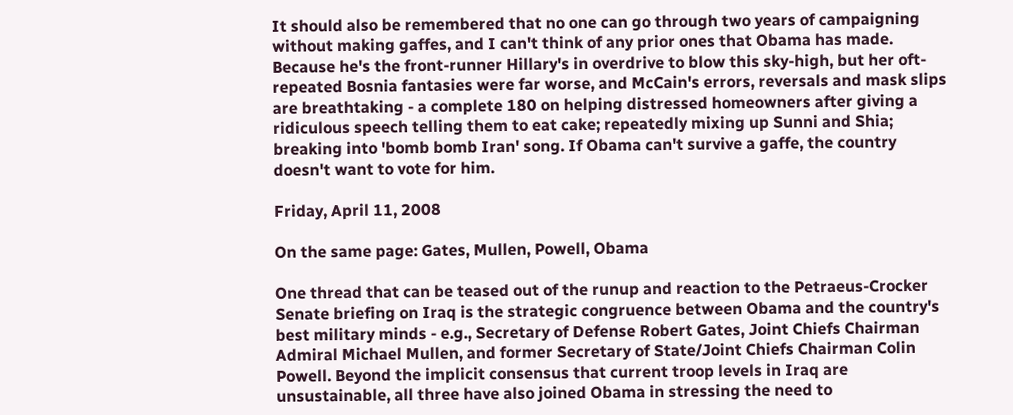It should also be remembered that no one can go through two years of campaigning without making gaffes, and I can't think of any prior ones that Obama has made. Because he's the front-runner Hillary's in overdrive to blow this sky-high, but her oft-repeated Bosnia fantasies were far worse, and McCain's errors, reversals and mask slips are breathtaking - a complete 180 on helping distressed homeowners after giving a ridiculous speech telling them to eat cake; repeatedly mixing up Sunni and Shia; breaking into 'bomb bomb Iran' song. If Obama can't survive a gaffe, the country doesn't want to vote for him.

Friday, April 11, 2008

On the same page: Gates, Mullen, Powell, Obama

One thread that can be teased out of the runup and reaction to the Petraeus-Crocker Senate briefing on Iraq is the strategic congruence between Obama and the country's best military minds - e.g., Secretary of Defense Robert Gates, Joint Chiefs Chairman Admiral Michael Mullen, and former Secretary of State/Joint Chiefs Chairman Colin Powell. Beyond the implicit consensus that current troop levels in Iraq are unsustainable, all three have also joined Obama in stressing the need to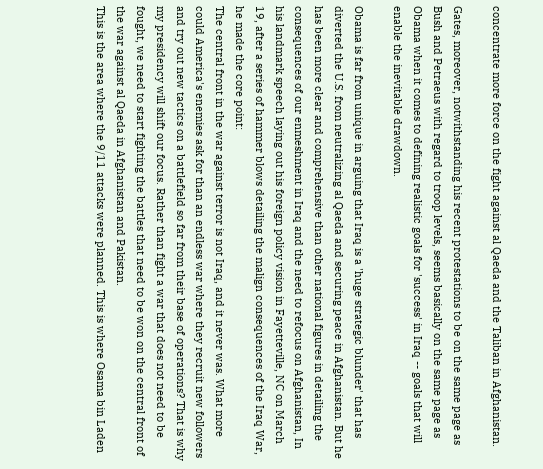concentrate more force on the fight against al Qaeda and the Taliban in Afghanistan.

Gates, moreover, notwithstanding his recent protestations to be on the same page as Bush and Petraeus with regard to troop levels, seems basically on the same page as Obama when it comes to defining realistic goals for 'success' in Iraq -- goals that will enable the inevitable drawdown.

Obama is far from unique in arguing that Iraq is a 'huge strategic blunder' that has diverted the U.S. from neutralizing al Qaeda and securing peace in Afghanistan. But he has been more clear and comprehensive than other national figures in detailing the consequences of our enmeshment in Iraq and the need to refocus on Afghanistan, In his landmark speech laying out his foreign policy vision in Fayetteville, NC on March 19, after a series of hammer blows detailing the malign consequences of the Iraq War, he made the core point:
The central front in the war against terror is not Iraq, and it never was. What more could America's enemies ask for than an endless war where they recruit new followers and try out new tactics on a battlefield so far from their base of operations? That is why my presidency will shift our focus. Rather than fight a war that does not need to be fought, we need to start fighting the battles that need to be won on the central front of the war against al Qaeda in Afghanistan and Pakistan.
This is the area where the 9/11 attacks were planned. This is where Osama bin Laden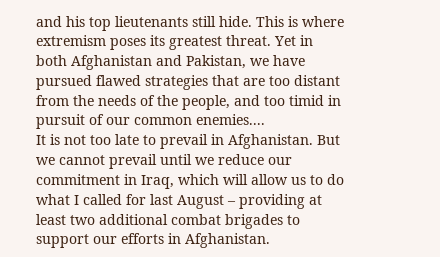and his top lieutenants still hide. This is where extremism poses its greatest threat. Yet in both Afghanistan and Pakistan, we have pursued flawed strategies that are too distant from the needs of the people, and too timid in pursuit of our common enemies....
It is not too late to prevail in Afghanistan. But we cannot prevail until we reduce our commitment in Iraq, which will allow us to do what I called for last August – providing at least two additional combat brigades to support our efforts in Afghanistan.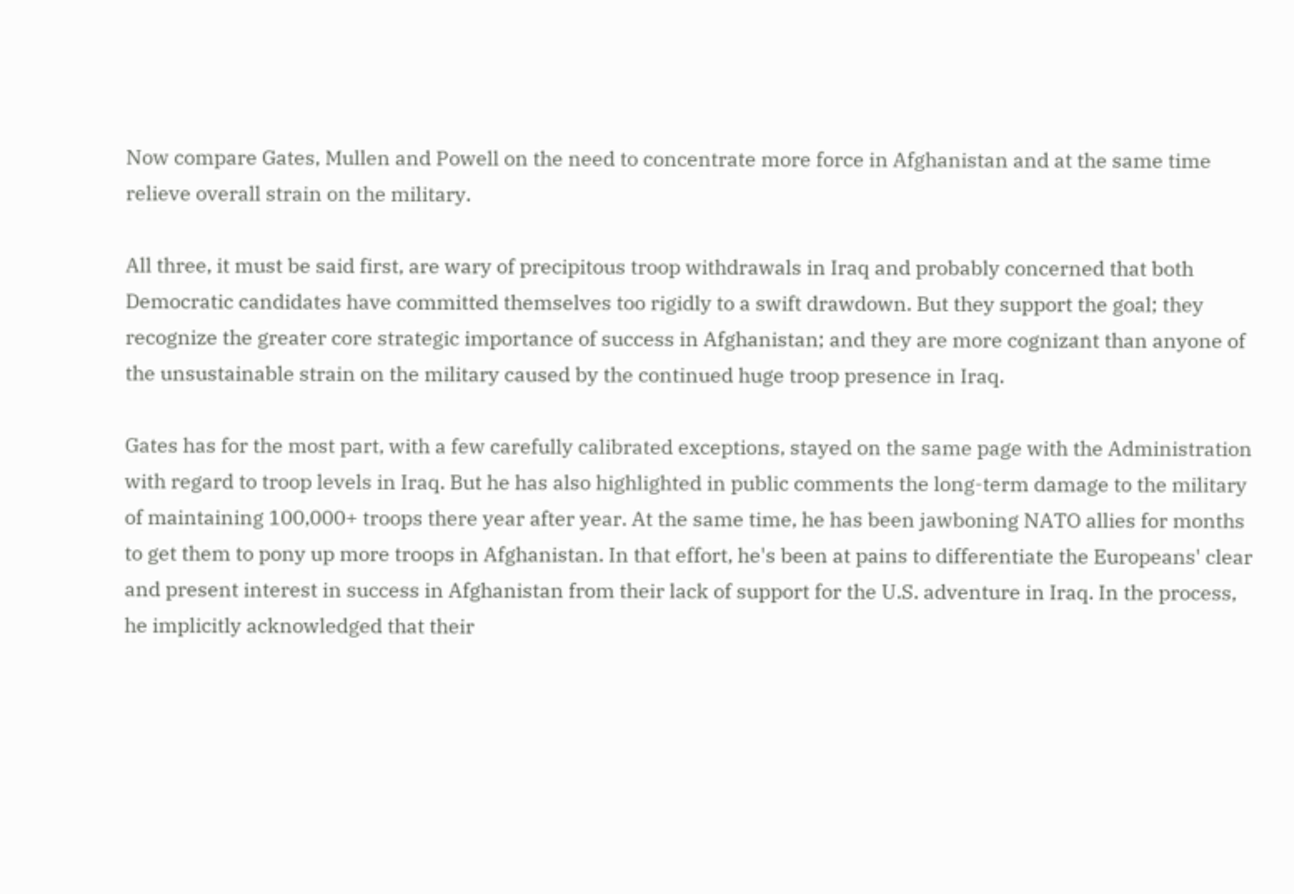Now compare Gates, Mullen and Powell on the need to concentrate more force in Afghanistan and at the same time relieve overall strain on the military.

All three, it must be said first, are wary of precipitous troop withdrawals in Iraq and probably concerned that both Democratic candidates have committed themselves too rigidly to a swift drawdown. But they support the goal; they recognize the greater core strategic importance of success in Afghanistan; and they are more cognizant than anyone of the unsustainable strain on the military caused by the continued huge troop presence in Iraq.

Gates has for the most part, with a few carefully calibrated exceptions, stayed on the same page with the Administration with regard to troop levels in Iraq. But he has also highlighted in public comments the long-term damage to the military of maintaining 100,000+ troops there year after year. At the same time, he has been jawboning NATO allies for months to get them to pony up more troops in Afghanistan. In that effort, he's been at pains to differentiate the Europeans' clear and present interest in success in Afghanistan from their lack of support for the U.S. adventure in Iraq. In the process, he implicitly acknowledged that their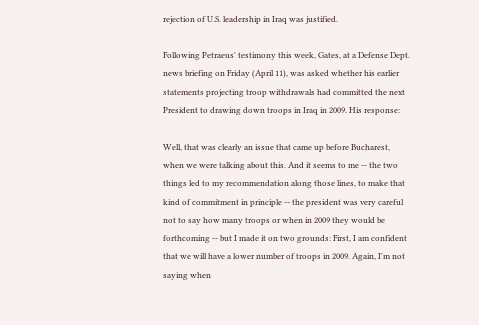rejection of U.S. leadership in Iraq was justified.

Following Petraeus' testimony this week, Gates, at a Defense Dept. news briefing on Friday (April 11), was asked whether his earlier statements projecting troop withdrawals had committed the next President to drawing down troops in Iraq in 2009. His response:

Well, that was clearly an issue that came up before Bucharest, when we were talking about this. And it seems to me -- the two things led to my recommendation along those lines, to make that kind of commitment in principle -- the president was very careful not to say how many troops or when in 2009 they would be forthcoming -- but I made it on two grounds: First, I am confident that we will have a lower number of troops in 2009. Again, I'm not saying when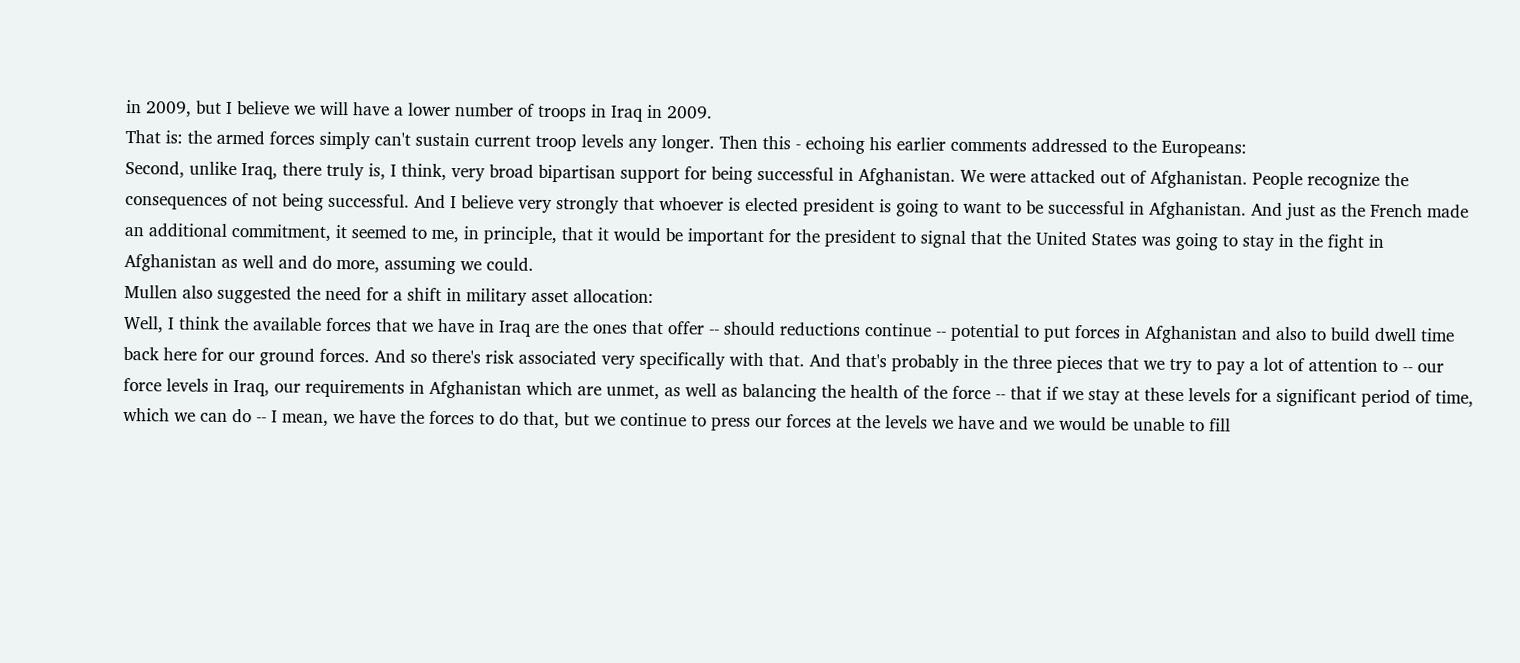in 2009, but I believe we will have a lower number of troops in Iraq in 2009.
That is: the armed forces simply can't sustain current troop levels any longer. Then this - echoing his earlier comments addressed to the Europeans:
Second, unlike Iraq, there truly is, I think, very broad bipartisan support for being successful in Afghanistan. We were attacked out of Afghanistan. People recognize the consequences of not being successful. And I believe very strongly that whoever is elected president is going to want to be successful in Afghanistan. And just as the French made an additional commitment, it seemed to me, in principle, that it would be important for the president to signal that the United States was going to stay in the fight in Afghanistan as well and do more, assuming we could.
Mullen also suggested the need for a shift in military asset allocation:
Well, I think the available forces that we have in Iraq are the ones that offer -- should reductions continue -- potential to put forces in Afghanistan and also to build dwell time back here for our ground forces. And so there's risk associated very specifically with that. And that's probably in the three pieces that we try to pay a lot of attention to -- our force levels in Iraq, our requirements in Afghanistan which are unmet, as well as balancing the health of the force -- that if we stay at these levels for a significant period of time, which we can do -- I mean, we have the forces to do that, but we continue to press our forces at the levels we have and we would be unable to fill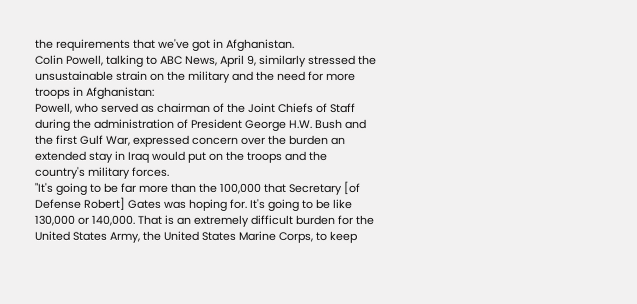the requirements that we've got in Afghanistan.
Colin Powell, talking to ABC News, April 9, similarly stressed the unsustainable strain on the military and the need for more troops in Afghanistan:
Powell, who served as chairman of the Joint Chiefs of Staff during the administration of President George H.W. Bush and the first Gulf War, expressed concern over the burden an extended stay in Iraq would put on the troops and the country's military forces.
"It's going to be far more than the 100,000 that Secretary [of Defense Robert] Gates was hoping for. It's going to be like 130,000 or 140,000. That is an extremely difficult burden for the United States Army, the United States Marine Corps, to keep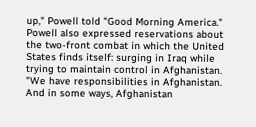up," Powell told "Good Morning America."
Powell also expressed reservations about the two-front combat in which the United States finds itself: surging in Iraq while trying to maintain control in Afghanistan.
"We have responsibilities in Afghanistan. And in some ways, Afghanistan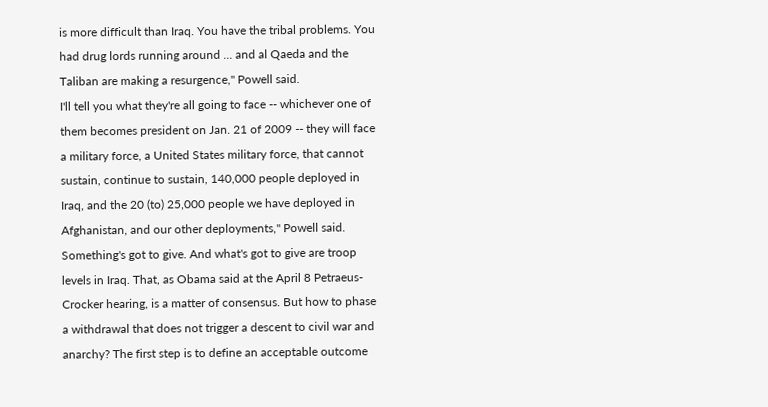is more difficult than Iraq. You have the tribal problems. You had drug lords running around ... and al Qaeda and the Taliban are making a resurgence," Powell said.
I'll tell you what they're all going to face -- whichever one of them becomes president on Jan. 21 of 2009 -- they will face a military force, a United States military force, that cannot sustain, continue to sustain, 140,000 people deployed in Iraq, and the 20 (to) 25,000 people we have deployed in Afghanistan, and our other deployments," Powell said.
Something's got to give. And what's got to give are troop levels in Iraq. That, as Obama said at the April 8 Petraeus-Crocker hearing, is a matter of consensus. But how to phase a withdrawal that does not trigger a descent to civil war and anarchy? The first step is to define an acceptable outcome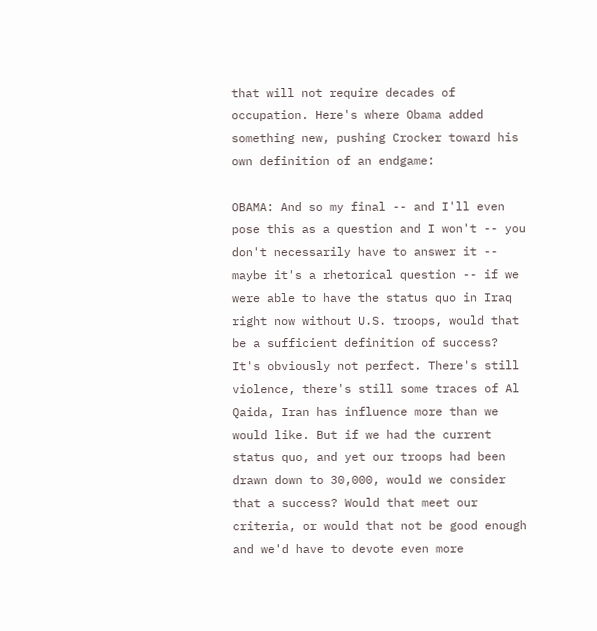that will not require decades of occupation. Here's where Obama added something new, pushing Crocker toward his own definition of an endgame:

OBAMA: And so my final -- and I'll even pose this as a question and I won't -- you don't necessarily have to answer it -- maybe it's a rhetorical question -- if we were able to have the status quo in Iraq right now without U.S. troops, would that be a sufficient definition of success?
It's obviously not perfect. There's still violence, there's still some traces of Al Qaida, Iran has influence more than we would like. But if we had the current status quo, and yet our troops had been drawn down to 30,000, would we consider that a success? Would that meet our criteria, or would that not be good enough and we'd have to devote even more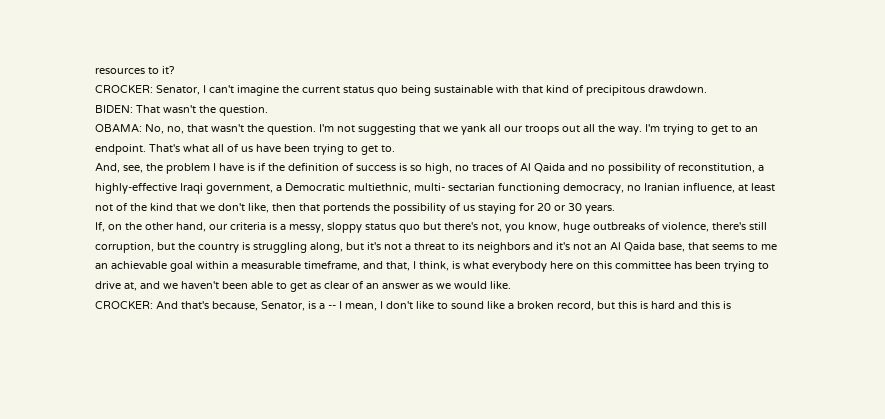resources to it?
CROCKER: Senator, I can't imagine the current status quo being sustainable with that kind of precipitous drawdown.
BIDEN: That wasn't the question.
OBAMA: No, no, that wasn't the question. I'm not suggesting that we yank all our troops out all the way. I'm trying to get to an endpoint. That's what all of us have been trying to get to.
And, see, the problem I have is if the definition of success is so high, no traces of Al Qaida and no possibility of reconstitution, a highly-effective Iraqi government, a Democratic multiethnic, multi- sectarian functioning democracy, no Iranian influence, at least not of the kind that we don't like, then that portends the possibility of us staying for 20 or 30 years.
If, on the other hand, our criteria is a messy, sloppy status quo but there's not, you know, huge outbreaks of violence, there's still corruption, but the country is struggling along, but it's not a threat to its neighbors and it's not an Al Qaida base, that seems to me an achievable goal within a measurable timeframe, and that, I think, is what everybody here on this committee has been trying to drive at, and we haven't been able to get as clear of an answer as we would like.
CROCKER: And that's because, Senator, is a -- I mean, I don't like to sound like a broken record, but this is hard and this is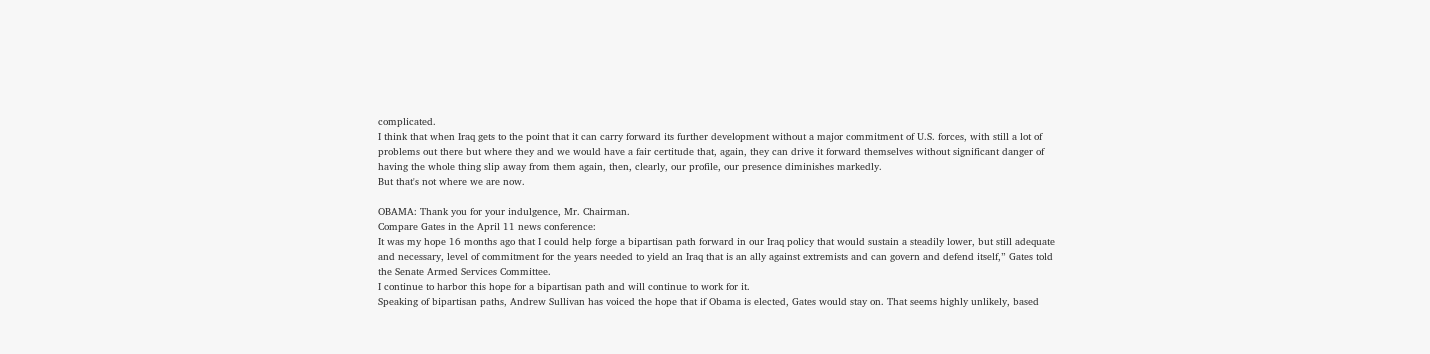complicated.
I think that when Iraq gets to the point that it can carry forward its further development without a major commitment of U.S. forces, with still a lot of problems out there but where they and we would have a fair certitude that, again, they can drive it forward themselves without significant danger of having the whole thing slip away from them again, then, clearly, our profile, our presence diminishes markedly.
But that's not where we are now.

OBAMA: Thank you for your indulgence, Mr. Chairman.
Compare Gates in the April 11 news conference:
It was my hope 16 months ago that I could help forge a bipartisan path forward in our Iraq policy that would sustain a steadily lower, but still adequate and necessary, level of commitment for the years needed to yield an Iraq that is an ally against extremists and can govern and defend itself,” Gates told the Senate Armed Services Committee.
I continue to harbor this hope for a bipartisan path and will continue to work for it.
Speaking of bipartisan paths, Andrew Sullivan has voiced the hope that if Obama is elected, Gates would stay on. That seems highly unlikely, based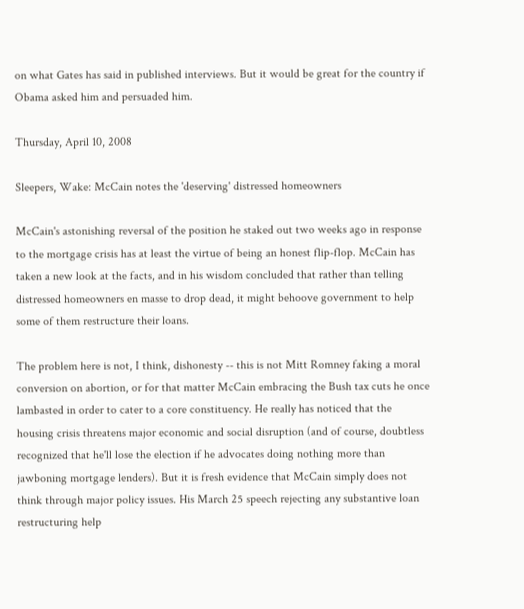on what Gates has said in published interviews. But it would be great for the country if Obama asked him and persuaded him.

Thursday, April 10, 2008

Sleepers, Wake: McCain notes the 'deserving' distressed homeowners

McCain's astonishing reversal of the position he staked out two weeks ago in response to the mortgage crisis has at least the virtue of being an honest flip-flop. McCain has taken a new look at the facts, and in his wisdom concluded that rather than telling distressed homeowners en masse to drop dead, it might behoove government to help some of them restructure their loans.

The problem here is not, I think, dishonesty -- this is not Mitt Romney faking a moral conversion on abortion, or for that matter McCain embracing the Bush tax cuts he once lambasted in order to cater to a core constituency. He really has noticed that the housing crisis threatens major economic and social disruption (and of course, doubtless recognized that he'll lose the election if he advocates doing nothing more than jawboning mortgage lenders). But it is fresh evidence that McCain simply does not think through major policy issues. His March 25 speech rejecting any substantive loan restructuring help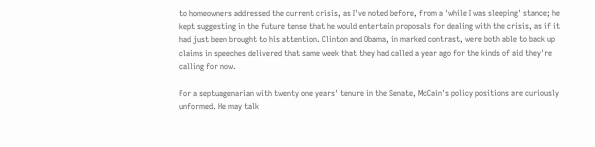to homeowners addressed the current crisis, as I've noted before, from a 'while I was sleeping' stance; he kept suggesting in the future tense that he would entertain proposals for dealing with the crisis, as if it had just been brought to his attention. Clinton and Obama, in marked contrast, were both able to back up claims in speeches delivered that same week that they had called a year ago for the kinds of aid they're calling for now.

For a septuagenarian with twenty one years' tenure in the Senate, McCain's policy positions are curiously unformed. He may talk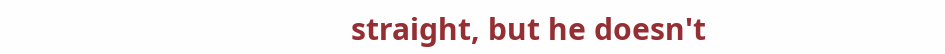straight, but he doesn't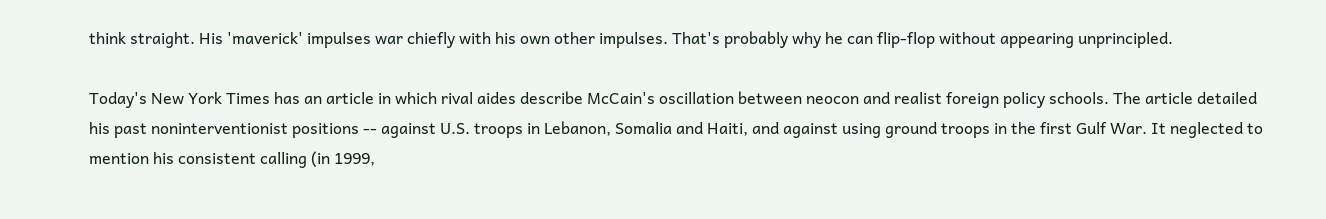think straight. His 'maverick' impulses war chiefly with his own other impulses. That's probably why he can flip-flop without appearing unprincipled.

Today's New York Times has an article in which rival aides describe McCain's oscillation between neocon and realist foreign policy schools. The article detailed his past noninterventionist positions -- against U.S. troops in Lebanon, Somalia and Haiti, and against using ground troops in the first Gulf War. It neglected to mention his consistent calling (in 1999,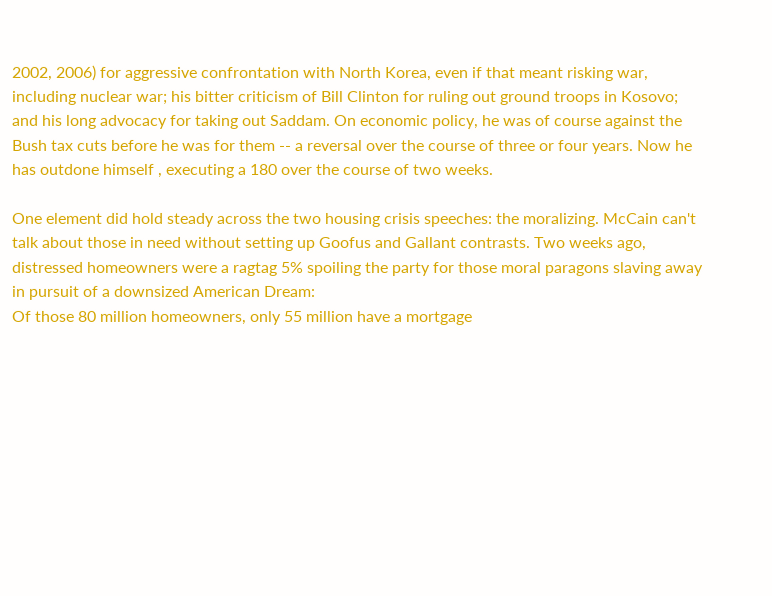2002, 2006) for aggressive confrontation with North Korea, even if that meant risking war, including nuclear war; his bitter criticism of Bill Clinton for ruling out ground troops in Kosovo; and his long advocacy for taking out Saddam. On economic policy, he was of course against the Bush tax cuts before he was for them -- a reversal over the course of three or four years. Now he has outdone himself , executing a 180 over the course of two weeks.

One element did hold steady across the two housing crisis speeches: the moralizing. McCain can't talk about those in need without setting up Goofus and Gallant contrasts. Two weeks ago, distressed homeowners were a ragtag 5% spoiling the party for those moral paragons slaving away in pursuit of a downsized American Dream:
Of those 80 million homeowners, only 55 million have a mortgage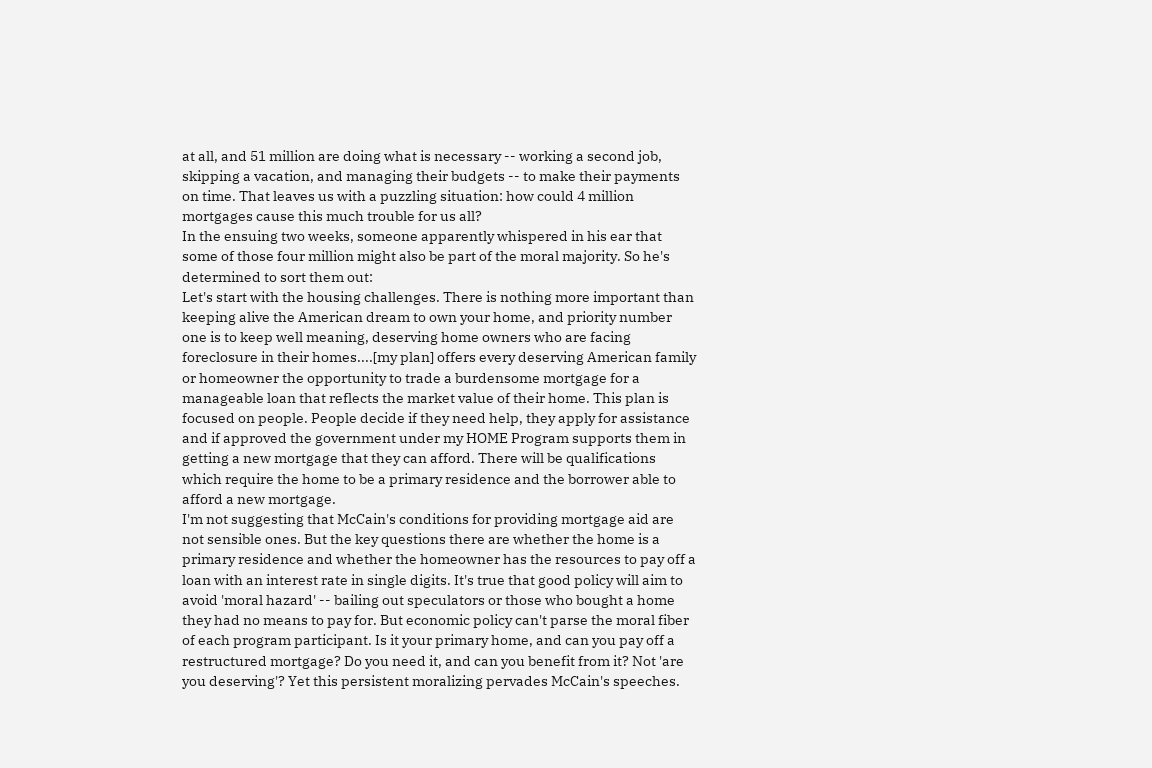at all, and 51 million are doing what is necessary -- working a second job, skipping a vacation, and managing their budgets -- to make their payments on time. That leaves us with a puzzling situation: how could 4 million mortgages cause this much trouble for us all?
In the ensuing two weeks, someone apparently whispered in his ear that some of those four million might also be part of the moral majority. So he's determined to sort them out:
Let's start with the housing challenges. There is nothing more important than keeping alive the American dream to own your home, and priority number one is to keep well meaning, deserving home owners who are facing foreclosure in their homes....[my plan] offers every deserving American family or homeowner the opportunity to trade a burdensome mortgage for a manageable loan that reflects the market value of their home. This plan is focused on people. People decide if they need help, they apply for assistance and if approved the government under my HOME Program supports them in getting a new mortgage that they can afford. There will be qualifications which require the home to be a primary residence and the borrower able to afford a new mortgage.
I'm not suggesting that McCain's conditions for providing mortgage aid are not sensible ones. But the key questions there are whether the home is a primary residence and whether the homeowner has the resources to pay off a loan with an interest rate in single digits. It's true that good policy will aim to avoid 'moral hazard' -- bailing out speculators or those who bought a home they had no means to pay for. But economic policy can't parse the moral fiber of each program participant. Is it your primary home, and can you pay off a restructured mortgage? Do you need it, and can you benefit from it? Not 'are you deserving'? Yet this persistent moralizing pervades McCain's speeches.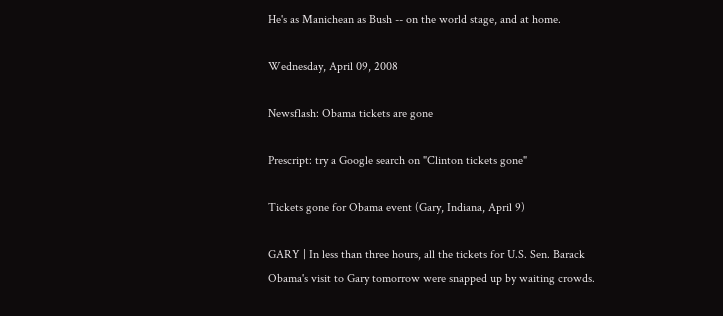He's as Manichean as Bush -- on the world stage, and at home.

Wednesday, April 09, 2008

Newsflash: Obama tickets are gone

Prescript: try a Google search on "Clinton tickets gone"

Tickets gone for Obama event (Gary, Indiana, April 9)

GARY | In less than three hours, all the tickets for U.S. Sen. Barack
Obama's visit to Gary tomorrow were snapped up by waiting crowds.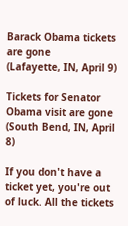Barack Obama tickets are gone
(Lafayette, IN, April 9)

Tickets for Senator Obama visit are gone (South Bend, IN, April 8)

If you don't have a ticket yet, you're out of luck. All the tickets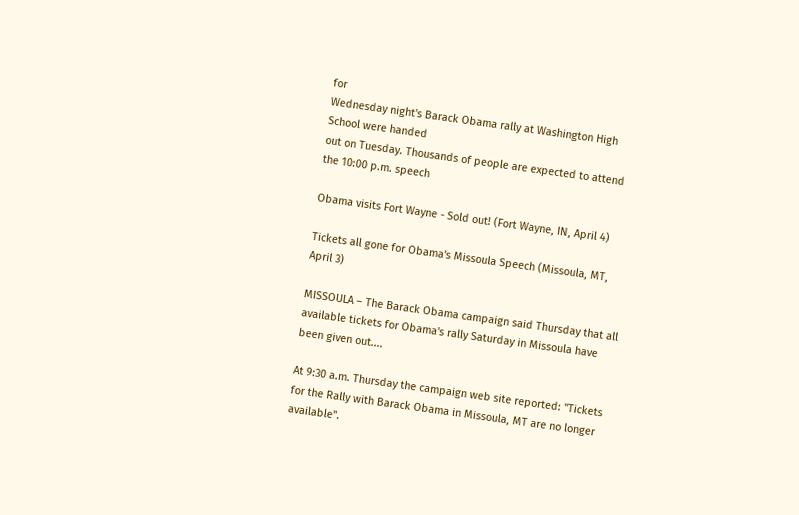for
Wednesday night's Barack Obama rally at Washington High School were handed
out on Tuesday. Thousands of people are expected to attend the 10:00 p.m. speech

Obama visits Fort Wayne - Sold out! (Fort Wayne, IN, April 4)

Tickets all gone for Obama's Missoula Speech (Missoula, MT, April 3)

MISSOULA – The Barack Obama campaign said Thursday that all available tickets for Obama's rally Saturday in Missoula have been given out....

At 9:30 a.m. Thursday the campaign web site reported: "Tickets for the Rally with Barack Obama in Missoula, MT are no longer available".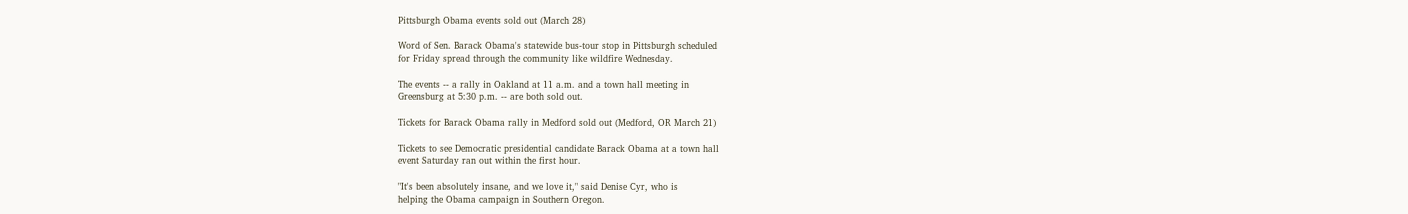Pittsburgh Obama events sold out (March 28)

Word of Sen. Barack Obama's statewide bus-tour stop in Pittsburgh scheduled
for Friday spread through the community like wildfire Wednesday.

The events -- a rally in Oakland at 11 a.m. and a town hall meeting in
Greensburg at 5:30 p.m. -- are both sold out.

Tickets for Barack Obama rally in Medford sold out (Medford, OR March 21)

Tickets to see Democratic presidential candidate Barack Obama at a town hall
event Saturday ran out within the first hour.

"It's been absolutely insane, and we love it," said Denise Cyr, who is
helping the Obama campaign in Southern Oregon.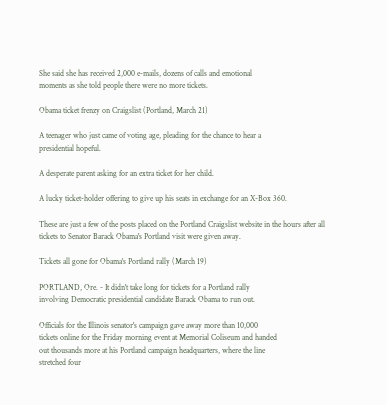She said she has received 2,000 e-mails, dozens of calls and emotional
moments as she told people there were no more tickets.

Obama ticket frenzy on Craigslist (Portland, March 21)

A teenager who just came of voting age, pleading for the chance to hear a
presidential hopeful.

A desperate parent asking for an extra ticket for her child.

A lucky ticket-holder offering to give up his seats in exchange for an X-Box 360.

These are just a few of the posts placed on the Portland Craigslist website in the hours after all tickets to Senator Barack Obama's Portland visit were given away.

Tickets all gone for Obama's Portland rally (March 19)

PORTLAND, Ore. - It didn't take long for tickets for a Portland rally
involving Democratic presidential candidate Barack Obama to run out.

Officials for the Illinois senator's campaign gave away more than 10,000
tickets online for the Friday morning event at Memorial Coliseum and handed
out thousands more at his Portland campaign headquarters, where the line
stretched four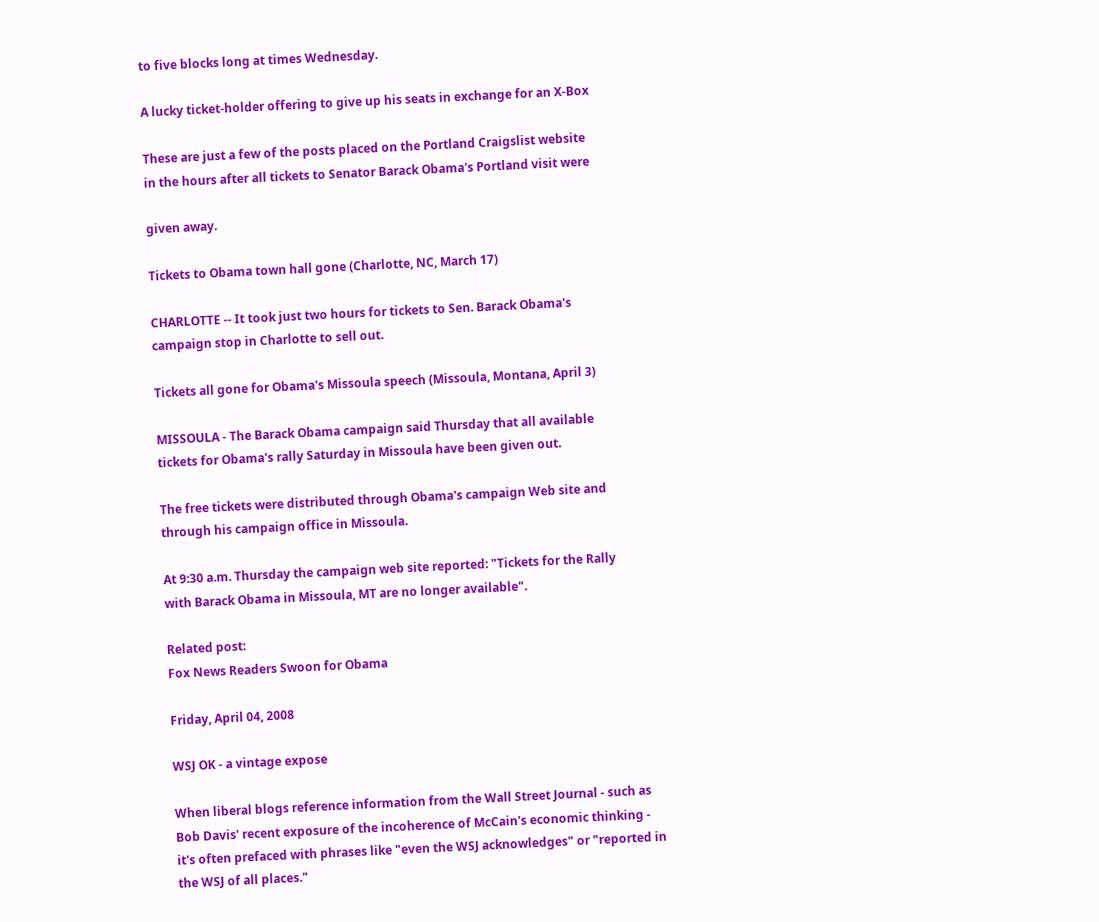to five blocks long at times Wednesday.

A lucky ticket-holder offering to give up his seats in exchange for an X-Box

These are just a few of the posts placed on the Portland Craigslist website
in the hours after all tickets to Senator Barack Obama's Portland visit were

given away.

Tickets to Obama town hall gone (Charlotte, NC, March 17)

CHARLOTTE -- It took just two hours for tickets to Sen. Barack Obama's
campaign stop in Charlotte to sell out.

Tickets all gone for Obama's Missoula speech (Missoula, Montana, April 3)

MISSOULA - The Barack Obama campaign said Thursday that all available
tickets for Obama's rally Saturday in Missoula have been given out.

The free tickets were distributed through Obama's campaign Web site and
through his campaign office in Missoula.

At 9:30 a.m. Thursday the campaign web site reported: "Tickets for the Rally
with Barack Obama in Missoula, MT are no longer available".

Related post:
Fox News Readers Swoon for Obama

Friday, April 04, 2008

WSJ OK - a vintage expose

When liberal blogs reference information from the Wall Street Journal - such as Bob Davis' recent exposure of the incoherence of McCain's economic thinking - it's often prefaced with phrases like "even the WSJ acknowledges" or "reported in the WSJ of all places."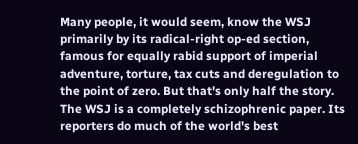Many people, it would seem, know the WSJ primarily by its radical-right op-ed section, famous for equally rabid support of imperial adventure, torture, tax cuts and deregulation to the point of zero. But that's only half the story. The WSJ is a completely schizophrenic paper. Its reporters do much of the world's best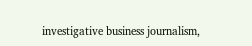investigative business journalism,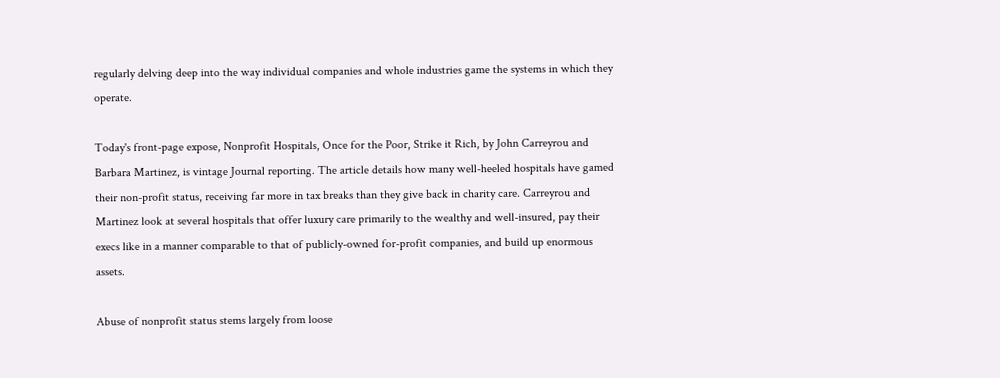regularly delving deep into the way individual companies and whole industries game the systems in which they operate.

Today's front-page expose, Nonprofit Hospitals, Once for the Poor, Strike it Rich, by John Carreyrou and Barbara Martinez, is vintage Journal reporting. The article details how many well-heeled hospitals have gamed their non-profit status, receiving far more in tax breaks than they give back in charity care. Carreyrou and Martinez look at several hospitals that offer luxury care primarily to the wealthy and well-insured, pay their execs like in a manner comparable to that of publicly-owned for-profit companies, and build up enormous assets.

Abuse of nonprofit status stems largely from loose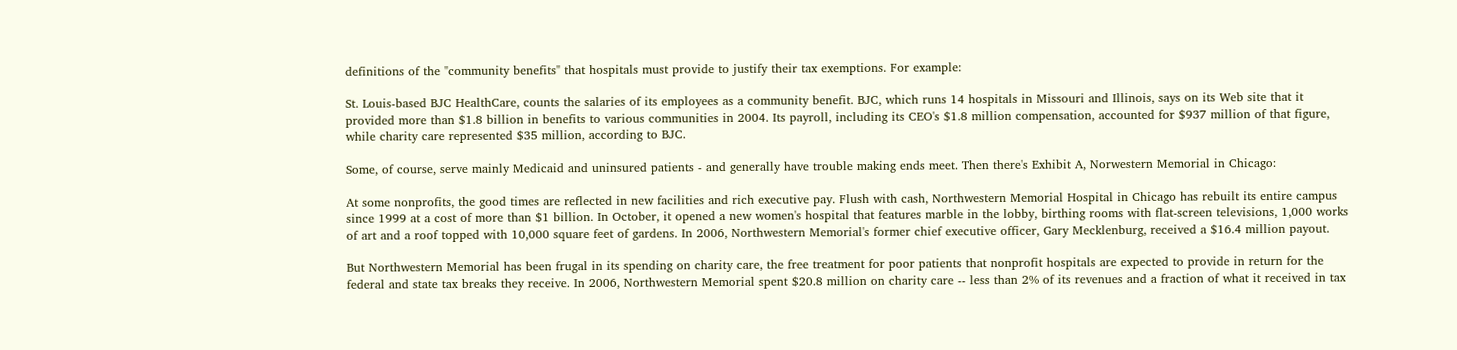definitions of the "community benefits" that hospitals must provide to justify their tax exemptions. For example:

St. Louis-based BJC HealthCare, counts the salaries of its employees as a community benefit. BJC, which runs 14 hospitals in Missouri and Illinois, says on its Web site that it provided more than $1.8 billion in benefits to various communities in 2004. Its payroll, including its CEO's $1.8 million compensation, accounted for $937 million of that figure, while charity care represented $35 million, according to BJC.

Some, of course, serve mainly Medicaid and uninsured patients - and generally have trouble making ends meet. Then there's Exhibit A, Norwestern Memorial in Chicago:

At some nonprofits, the good times are reflected in new facilities and rich executive pay. Flush with cash, Northwestern Memorial Hospital in Chicago has rebuilt its entire campus since 1999 at a cost of more than $1 billion. In October, it opened a new women's hospital that features marble in the lobby, birthing rooms with flat-screen televisions, 1,000 works of art and a roof topped with 10,000 square feet of gardens. In 2006, Northwestern Memorial's former chief executive officer, Gary Mecklenburg, received a $16.4 million payout.

But Northwestern Memorial has been frugal in its spending on charity care, the free treatment for poor patients that nonprofit hospitals are expected to provide in return for the federal and state tax breaks they receive. In 2006, Northwestern Memorial spent $20.8 million on charity care -- less than 2% of its revenues and a fraction of what it received in tax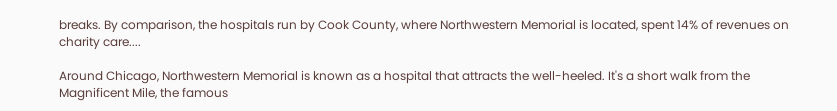breaks. By comparison, the hospitals run by Cook County, where Northwestern Memorial is located, spent 14% of revenues on charity care....

Around Chicago, Northwestern Memorial is known as a hospital that attracts the well-heeled. It's a short walk from the Magnificent Mile, the famous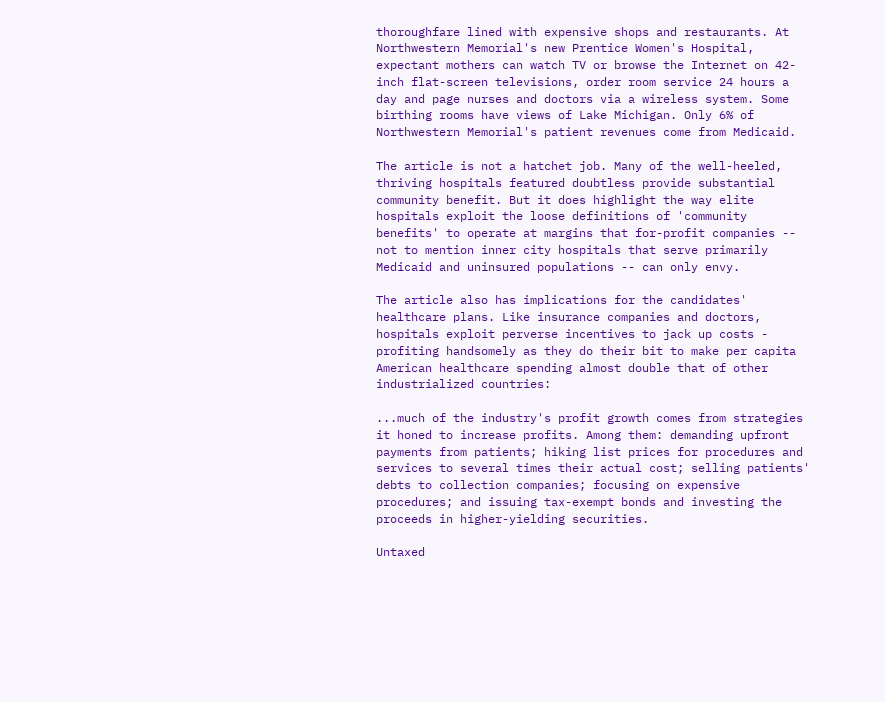thoroughfare lined with expensive shops and restaurants. At Northwestern Memorial's new Prentice Women's Hospital, expectant mothers can watch TV or browse the Internet on 42-inch flat-screen televisions, order room service 24 hours a day and page nurses and doctors via a wireless system. Some birthing rooms have views of Lake Michigan. Only 6% of Northwestern Memorial's patient revenues come from Medicaid.

The article is not a hatchet job. Many of the well-heeled, thriving hospitals featured doubtless provide substantial community benefit. But it does highlight the way elite hospitals exploit the loose definitions of 'community benefits' to operate at margins that for-profit companies -- not to mention inner city hospitals that serve primarily Medicaid and uninsured populations -- can only envy.

The article also has implications for the candidates' healthcare plans. Like insurance companies and doctors, hospitals exploit perverse incentives to jack up costs - profiting handsomely as they do their bit to make per capita American healthcare spending almost double that of other industrialized countries:

...much of the industry's profit growth comes from strategies it honed to increase profits. Among them: demanding upfront payments from patients; hiking list prices for procedures and services to several times their actual cost; selling patients' debts to collection companies; focusing on expensive procedures; and issuing tax-exempt bonds and investing the proceeds in higher-yielding securities.

Untaxed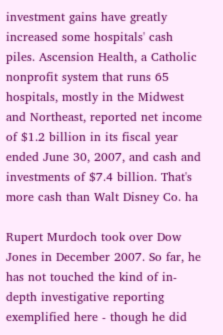investment gains have greatly increased some hospitals' cash piles. Ascension Health, a Catholic nonprofit system that runs 65 hospitals, mostly in the Midwest and Northeast, reported net income of $1.2 billion in its fiscal year ended June 30, 2007, and cash and investments of $7.4 billion. That's more cash than Walt Disney Co. ha

Rupert Murdoch took over Dow Jones in December 2007. So far, he has not touched the kind of in-depth investigative reporting exemplified here - though he did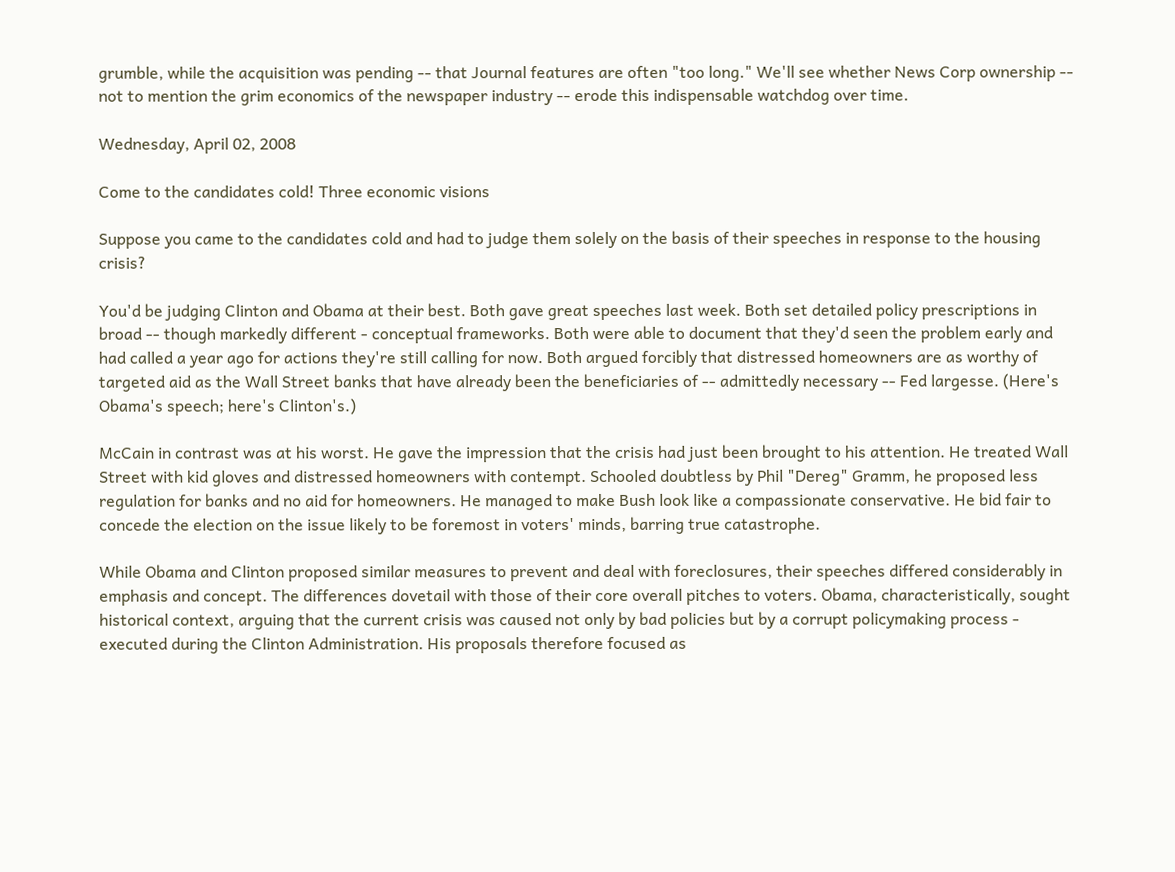grumble, while the acquisition was pending -- that Journal features are often "too long." We'll see whether News Corp ownership -- not to mention the grim economics of the newspaper industry -- erode this indispensable watchdog over time.

Wednesday, April 02, 2008

Come to the candidates cold! Three economic visions

Suppose you came to the candidates cold and had to judge them solely on the basis of their speeches in response to the housing crisis?

You'd be judging Clinton and Obama at their best. Both gave great speeches last week. Both set detailed policy prescriptions in broad -- though markedly different - conceptual frameworks. Both were able to document that they'd seen the problem early and had called a year ago for actions they're still calling for now. Both argued forcibly that distressed homeowners are as worthy of targeted aid as the Wall Street banks that have already been the beneficiaries of -- admittedly necessary -- Fed largesse. (Here's Obama's speech; here's Clinton's.)

McCain in contrast was at his worst. He gave the impression that the crisis had just been brought to his attention. He treated Wall Street with kid gloves and distressed homeowners with contempt. Schooled doubtless by Phil "Dereg" Gramm, he proposed less regulation for banks and no aid for homeowners. He managed to make Bush look like a compassionate conservative. He bid fair to concede the election on the issue likely to be foremost in voters' minds, barring true catastrophe.

While Obama and Clinton proposed similar measures to prevent and deal with foreclosures, their speeches differed considerably in emphasis and concept. The differences dovetail with those of their core overall pitches to voters. Obama, characteristically, sought historical context, arguing that the current crisis was caused not only by bad policies but by a corrupt policymaking process - executed during the Clinton Administration. His proposals therefore focused as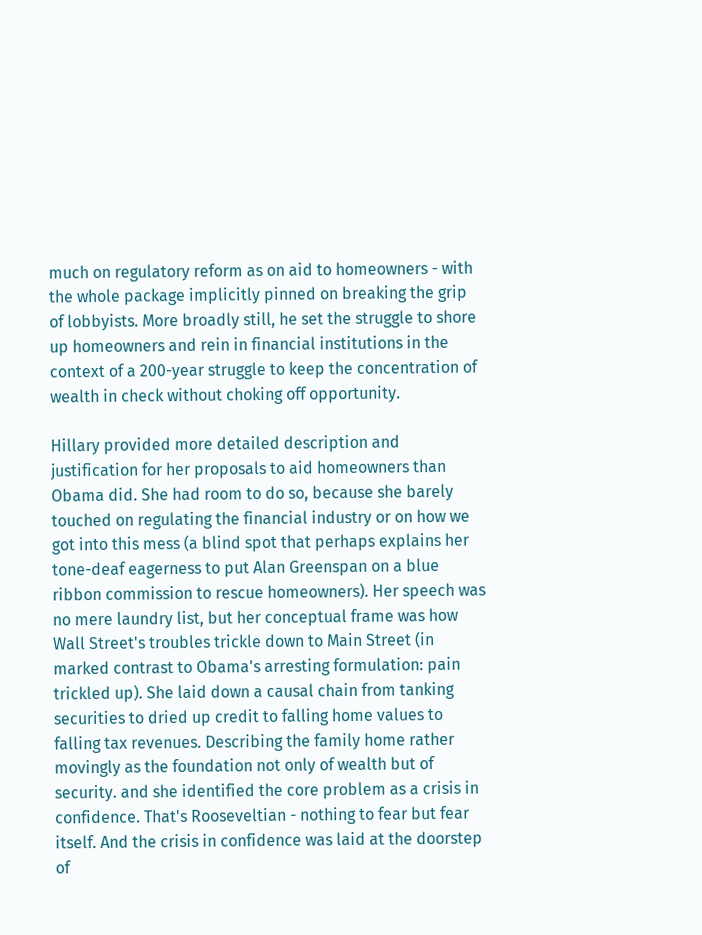much on regulatory reform as on aid to homeowners - with the whole package implicitly pinned on breaking the grip of lobbyists. More broadly still, he set the struggle to shore up homeowners and rein in financial institutions in the context of a 200-year struggle to keep the concentration of wealth in check without choking off opportunity.

Hillary provided more detailed description and justification for her proposals to aid homeowners than Obama did. She had room to do so, because she barely touched on regulating the financial industry or on how we got into this mess (a blind spot that perhaps explains her tone-deaf eagerness to put Alan Greenspan on a blue ribbon commission to rescue homeowners). Her speech was no mere laundry list, but her conceptual frame was how Wall Street's troubles trickle down to Main Street (in marked contrast to Obama's arresting formulation: pain trickled up). She laid down a causal chain from tanking securities to dried up credit to falling home values to falling tax revenues. Describing the family home rather movingly as the foundation not only of wealth but of security. and she identified the core problem as a crisis in confidence. That's Rooseveltian - nothing to fear but fear itself. And the crisis in confidence was laid at the doorstep of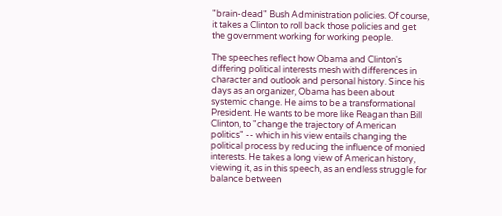"brain-dead" Bush Administration policies. Of course, it takes a Clinton to roll back those policies and get the government working for working people.

The speeches reflect how Obama and Clinton's differing political interests mesh with differences in character and outlook and personal history. Since his days as an organizer, Obama has been about systemic change. He aims to be a transformational President. He wants to be more like Reagan than Bill Clinton, to "change the trajectory of American politics" -- which in his view entails changing the political process by reducing the influence of monied interests. He takes a long view of American history, viewing it, as in this speech, as an endless struggle for balance between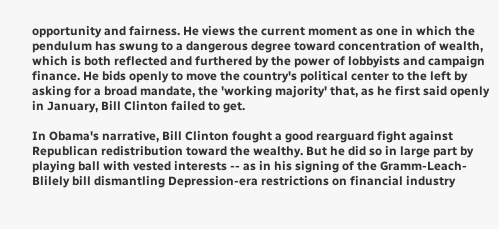opportunity and fairness. He views the current moment as one in which the pendulum has swung to a dangerous degree toward concentration of wealth, which is both reflected and furthered by the power of lobbyists and campaign finance. He bids openly to move the country's political center to the left by asking for a broad mandate, the 'working majority' that, as he first said openly in January, Bill Clinton failed to get.

In Obama's narrative, Bill Clinton fought a good rearguard fight against Republican redistribution toward the wealthy. But he did so in large part by playing ball with vested interests -- as in his signing of the Gramm-Leach-Blilely bill dismantling Depression-era restrictions on financial industry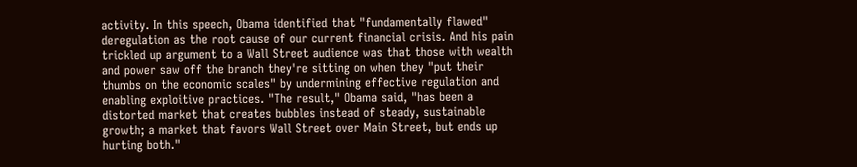activity. In this speech, Obama identified that "fundamentally flawed" deregulation as the root cause of our current financial crisis. And his pain trickled up argument to a Wall Street audience was that those with wealth and power saw off the branch they're sitting on when they "put their thumbs on the economic scales" by undermining effective regulation and enabling exploitive practices. "The result," Obama said, "has been a distorted market that creates bubbles instead of steady, sustainable growth; a market that favors Wall Street over Main Street, but ends up hurting both."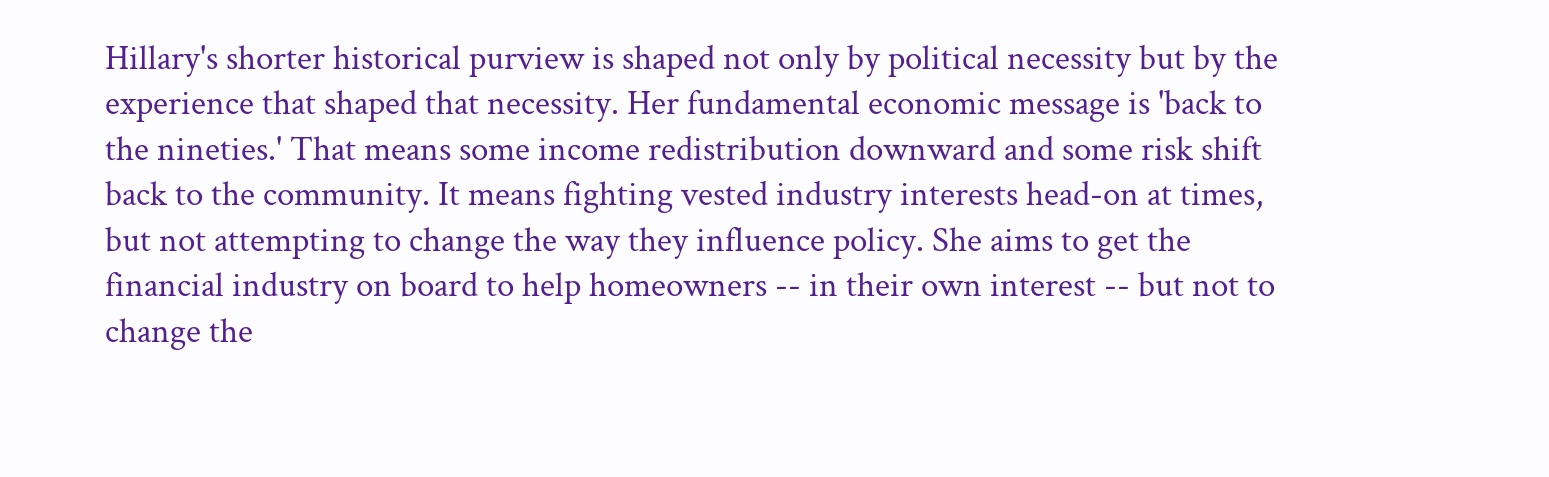Hillary's shorter historical purview is shaped not only by political necessity but by the experience that shaped that necessity. Her fundamental economic message is 'back to the nineties.' That means some income redistribution downward and some risk shift back to the community. It means fighting vested industry interests head-on at times, but not attempting to change the way they influence policy. She aims to get the financial industry on board to help homeowners -- in their own interest -- but not to change the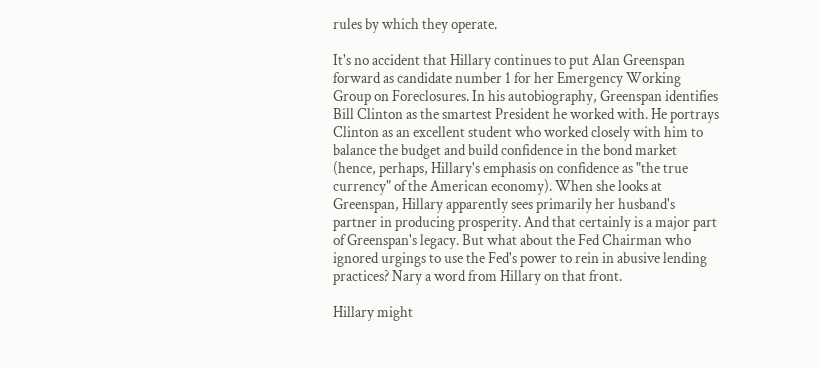rules by which they operate.

It's no accident that Hillary continues to put Alan Greenspan forward as candidate number 1 for her Emergency Working Group on Foreclosures. In his autobiography, Greenspan identifies Bill Clinton as the smartest President he worked with. He portrays Clinton as an excellent student who worked closely with him to balance the budget and build confidence in the bond market (hence, perhaps, Hillary's emphasis on confidence as "the true currency" of the American economy). When she looks at Greenspan, Hillary apparently sees primarily her husband's partner in producing prosperity. And that certainly is a major part of Greenspan's legacy. But what about the Fed Chairman who ignored urgings to use the Fed's power to rein in abusive lending practices? Nary a word from Hillary on that front.

Hillary might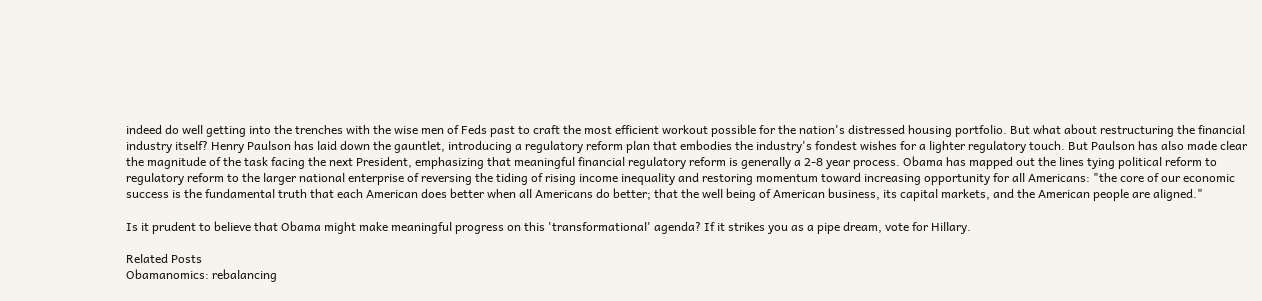indeed do well getting into the trenches with the wise men of Feds past to craft the most efficient workout possible for the nation's distressed housing portfolio. But what about restructuring the financial industry itself? Henry Paulson has laid down the gauntlet, introducing a regulatory reform plan that embodies the industry's fondest wishes for a lighter regulatory touch. But Paulson has also made clear the magnitude of the task facing the next President, emphasizing that meaningful financial regulatory reform is generally a 2-8 year process. Obama has mapped out the lines tying political reform to regulatory reform to the larger national enterprise of reversing the tiding of rising income inequality and restoring momentum toward increasing opportunity for all Americans: "the core of our economic success is the fundamental truth that each American does better when all Americans do better; that the well being of American business, its capital markets, and the American people are aligned."

Is it prudent to believe that Obama might make meaningful progress on this 'transformational' agenda? If it strikes you as a pipe dream, vote for Hillary.

Related Posts
Obamanomics: rebalancing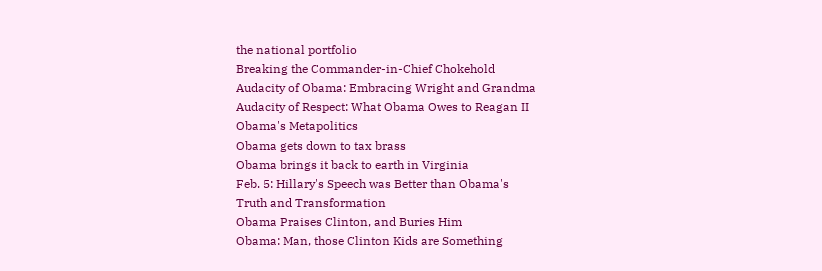the national portfolio
Breaking the Commander-in-Chief Chokehold
Audacity of Obama: Embracing Wright and Grandma
Audacity of Respect: What Obama Owes to Reagan II
Obama's Metapolitics
Obama gets down to tax brass
Obama brings it back to earth in Virginia
Feb. 5: Hillary's Speech was Better than Obama's
Truth and Transformation
Obama Praises Clinton, and Buries Him
Obama: Man, those Clinton Kids are Something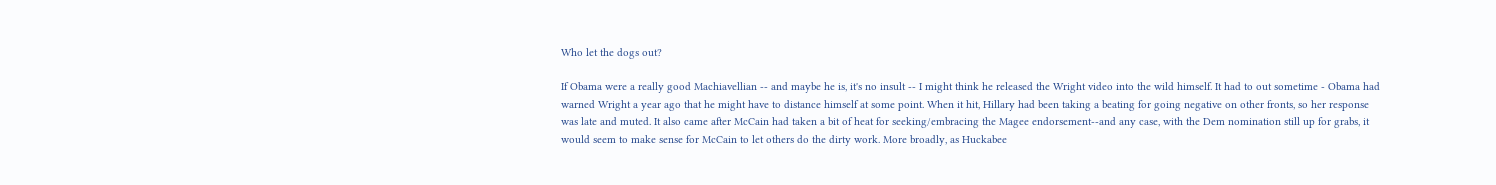Who let the dogs out?

If Obama were a really good Machiavellian -- and maybe he is, it's no insult -- I might think he released the Wright video into the wild himself. It had to out sometime - Obama had warned Wright a year ago that he might have to distance himself at some point. When it hit, Hillary had been taking a beating for going negative on other fronts, so her response was late and muted. It also came after McCain had taken a bit of heat for seeking/embracing the Magee endorsement--and any case, with the Dem nomination still up for grabs, it would seem to make sense for McCain to let others do the dirty work. More broadly, as Huckabee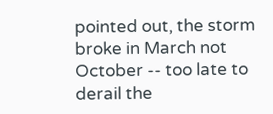pointed out, the storm broke in March not October -- too late to derail the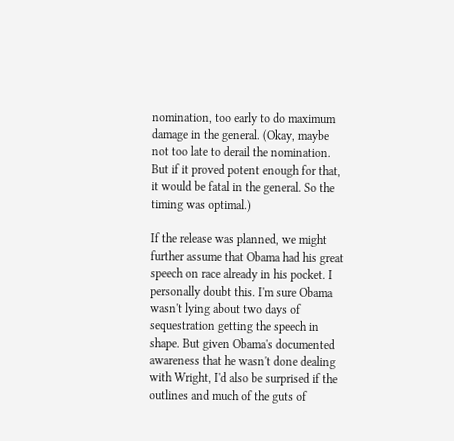nomination, too early to do maximum damage in the general. (Okay, maybe not too late to derail the nomination. But if it proved potent enough for that, it would be fatal in the general. So the timing was optimal.)

If the release was planned, we might further assume that Obama had his great speech on race already in his pocket. I personally doubt this. I'm sure Obama wasn't lying about two days of sequestration getting the speech in shape. But given Obama's documented awareness that he wasn't done dealing with Wright, I'd also be surprised if the outlines and much of the guts of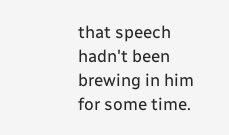that speech hadn't been brewing in him for some time.